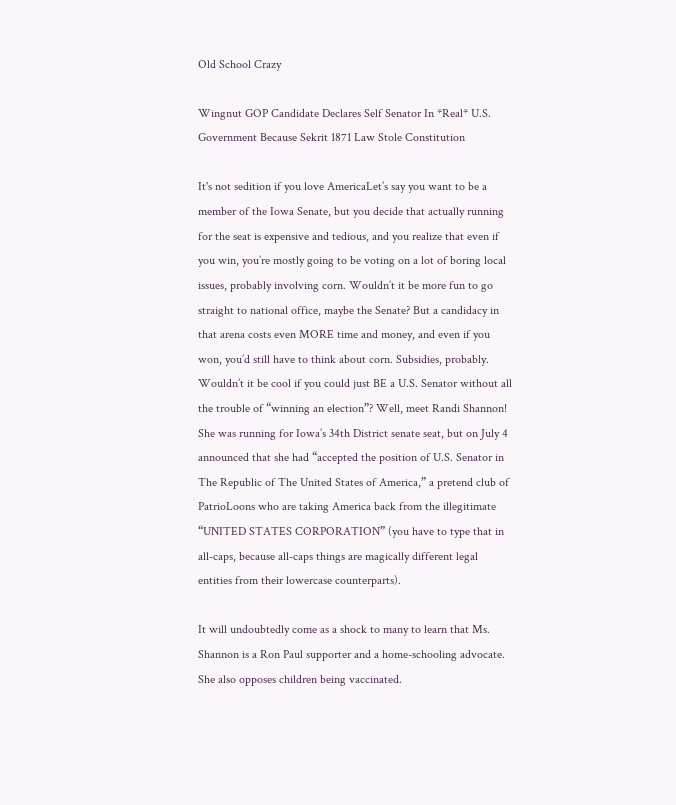Old School Crazy

Wingnut GOP Candidate Declares Self Senator In *Real* U.S. Government Because Sekrit 1871 Law Stole Constitution

It's not sedition if you love AmericaLet’s say you want to be a member of the Iowa Senate, but you decide that actually running for the seat is expensive and tedious, and you realize that even if you win, you’re mostly going to be voting on a lot of boring local issues, probably involving corn. Wouldn’t it be more fun to go straight to national office, maybe the Senate? But a candidacy in that arena costs even MORE time and money, and even if you won, you’d still have to think about corn. Subsidies, probably. Wouldn’t it be cool if you could just BE a U.S. Senator without all the trouble of “winning an election”? Well, meet Randi Shannon! She was running for Iowa’s 34th District senate seat, but on July 4 announced that she had “accepted the position of U.S. Senator in The Republic of The United States of America,” a pretend club of PatrioLoons who are taking America back from the illegitimate “UNITED STATES CORPORATION” (you have to type that in all-caps, because all-caps things are magically different legal entities from their lowercase counterparts).

It will undoubtedly come as a shock to many to learn that Ms. Shannon is a Ron Paul supporter and a home-schooling advocate. She also opposes children being vaccinated.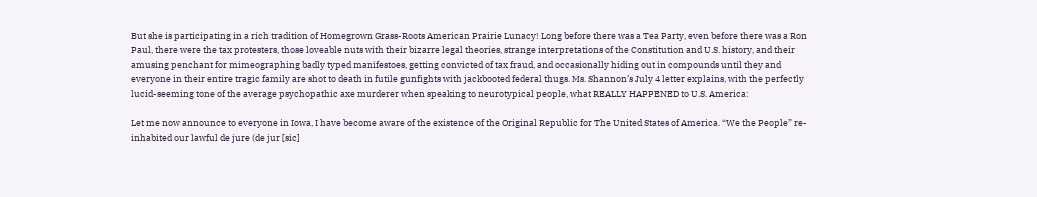But she is participating in a rich tradition of Homegrown Grass-Roots American Prairie Lunacy! Long before there was a Tea Party, even before there was a Ron Paul, there were the tax protesters, those loveable nuts with their bizarre legal theories, strange interpretations of the Constitution and U.S. history, and their amusing penchant for mimeographing badly typed manifestoes, getting convicted of tax fraud, and occasionally hiding out in compounds until they and everyone in their entire tragic family are shot to death in futile gunfights with jackbooted federal thugs. Ms. Shannon’s July 4 letter explains, with the perfectly lucid-seeming tone of the average psychopathic axe murderer when speaking to neurotypical people, what REALLY HAPPENED to U.S. America:

Let me now announce to everyone in Iowa, I have become aware of the existence of the Original Republic for The United States of America. “We the People” re-inhabited our lawful de jure (de jur [sic]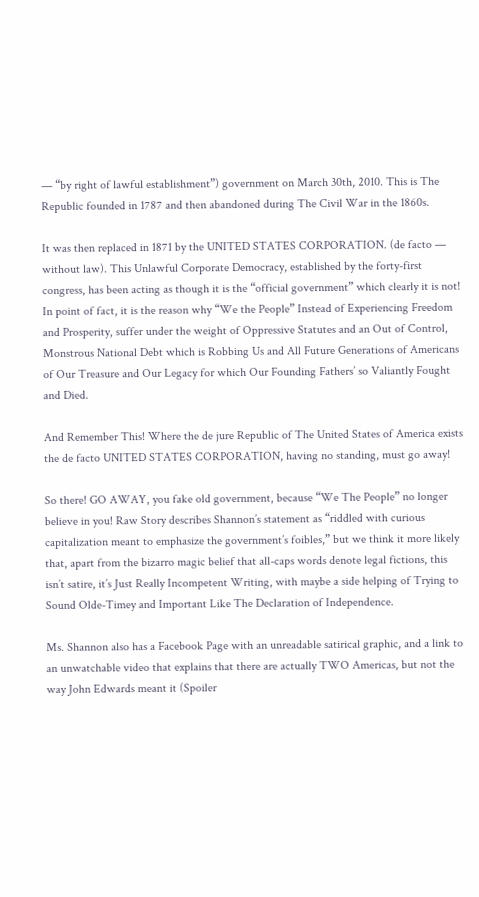— “by right of lawful establishment”) government on March 30th, 2010. This is The Republic founded in 1787 and then abandoned during The Civil War in the 1860s.

It was then replaced in 1871 by the UNITED STATES CORPORATION. (de facto — without law). This Unlawful Corporate Democracy, established by the forty-first congress, has been acting as though it is the “official government” which clearly it is not! In point of fact, it is the reason why “We the People” Instead of Experiencing Freedom and Prosperity, suffer under the weight of Oppressive Statutes and an Out of Control, Monstrous National Debt which is Robbing Us and All Future Generations of Americans of Our Treasure and Our Legacy for which Our Founding Fathers’ so Valiantly Fought and Died.

And Remember This! Where the de jure Republic of The United States of America exists the de facto UNITED STATES CORPORATION, having no standing, must go away!

So there! GO AWAY, you fake old government, because “We The People” no longer believe in you! Raw Story describes Shannon’s statement as “riddled with curious capitalization meant to emphasize the government’s foibles,” but we think it more likely that, apart from the bizarro magic belief that all-caps words denote legal fictions, this isn’t satire, it’s Just Really Incompetent Writing, with maybe a side helping of Trying to Sound Olde-Timey and Important Like The Declaration of Independence.

Ms. Shannon also has a Facebook Page with an unreadable satirical graphic, and a link to an unwatchable video that explains that there are actually TWO Americas, but not the way John Edwards meant it (Spoiler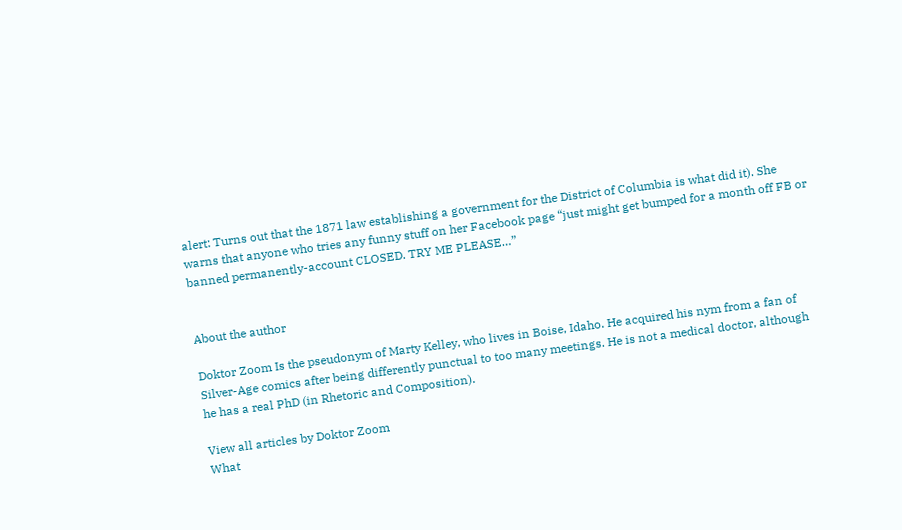alert: Turns out that the 1871 law establishing a government for the District of Columbia is what did it). She warns that anyone who tries any funny stuff on her Facebook page “just might get bumped for a month off FB or banned permanently-account CLOSED. TRY ME PLEASE…”


About the author

Doktor Zoom Is the pseudonym of Marty Kelley, who lives in Boise, Idaho. He acquired his nym from a fan of Silver-Age comics after being differently punctual to too many meetings. He is not a medical doctor, although he has a real PhD (in Rhetoric and Composition).

View all articles by Doktor Zoom
What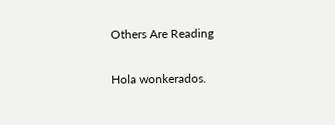Others Are Reading

Hola wonkerados.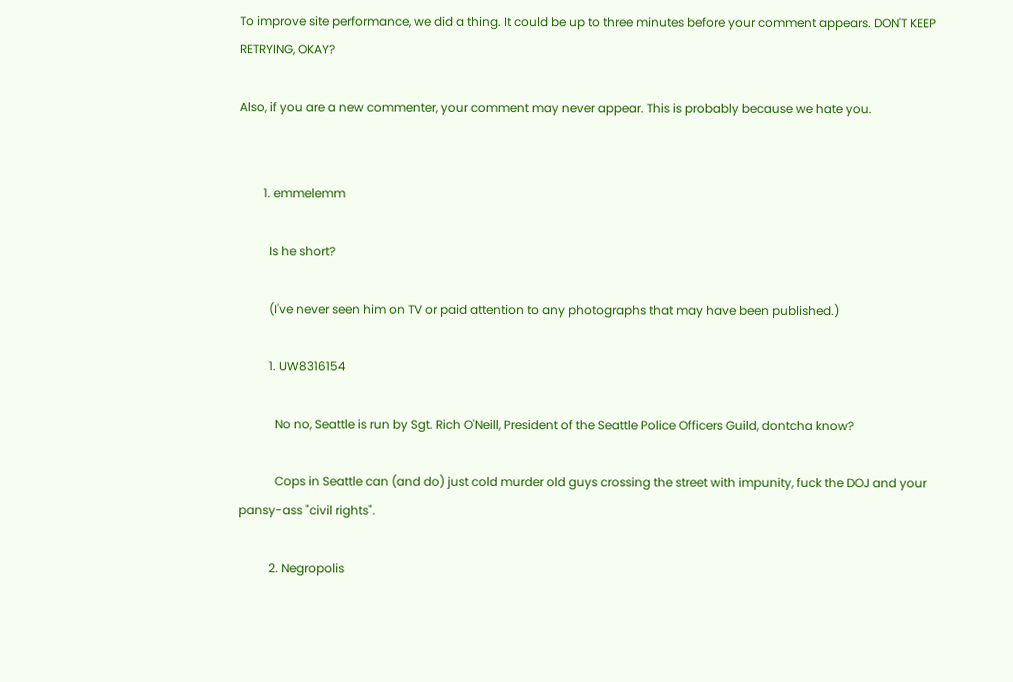To improve site performance, we did a thing. It could be up to three minutes before your comment appears. DON'T KEEP RETRYING, OKAY?

Also, if you are a new commenter, your comment may never appear. This is probably because we hate you.


        1. emmelemm

          Is he short?

          (I've never seen him on TV or paid attention to any photographs that may have been published.)

          1. UW8316154

            No no, Seattle is run by Sgt. Rich O'Neill, President of the Seattle Police Officers Guild, dontcha know?

            Cops in Seattle can (and do) just cold murder old guys crossing the street with impunity, fuck the DOJ and your pansy-ass "civil rights".

          2. Negropolis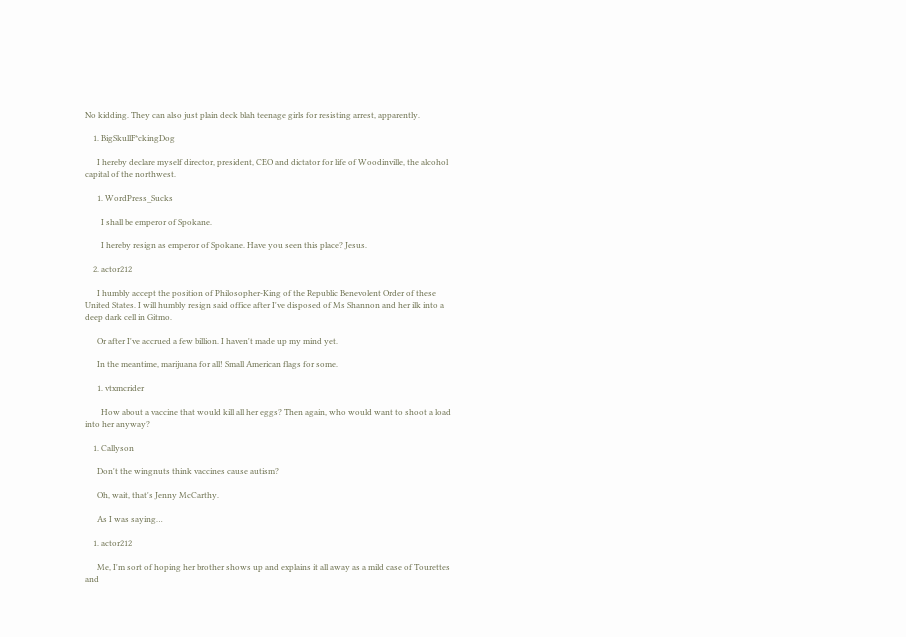No kidding. They can also just plain deck blah teenage girls for resisting arrest, apparently.

    1. BigSkullF*ckingDog

      I hereby declare myself director, president, CEO and dictator for life of Woodinville, the alcohol capital of the northwest.

      1. WordPress_Sucks

        I shall be emperor of Spokane.

        I hereby resign as emperor of Spokane. Have you seen this place? Jesus.

    2. actor212

      I humbly accept the position of Philosopher-King of the Republic Benevolent Order of these United States. I will humbly resign said office after I've disposed of Ms Shannon and her ilk into a deep dark cell in Gitmo.

      Or after I've accrued a few billion. I haven't made up my mind yet.

      In the meantime, marijuana for all! Small American flags for some.

      1. vtxmcrider

        How about a vaccine that would kill all her eggs? Then again, who would want to shoot a load into her anyway?

    1. Callyson

      Don't the wingnuts think vaccines cause autism?

      Oh, wait, that's Jenny McCarthy.

      As I was saying…

    1. actor212

      Me, I'm sort of hoping her brother shows up and explains it all away as a mild case of Tourettes and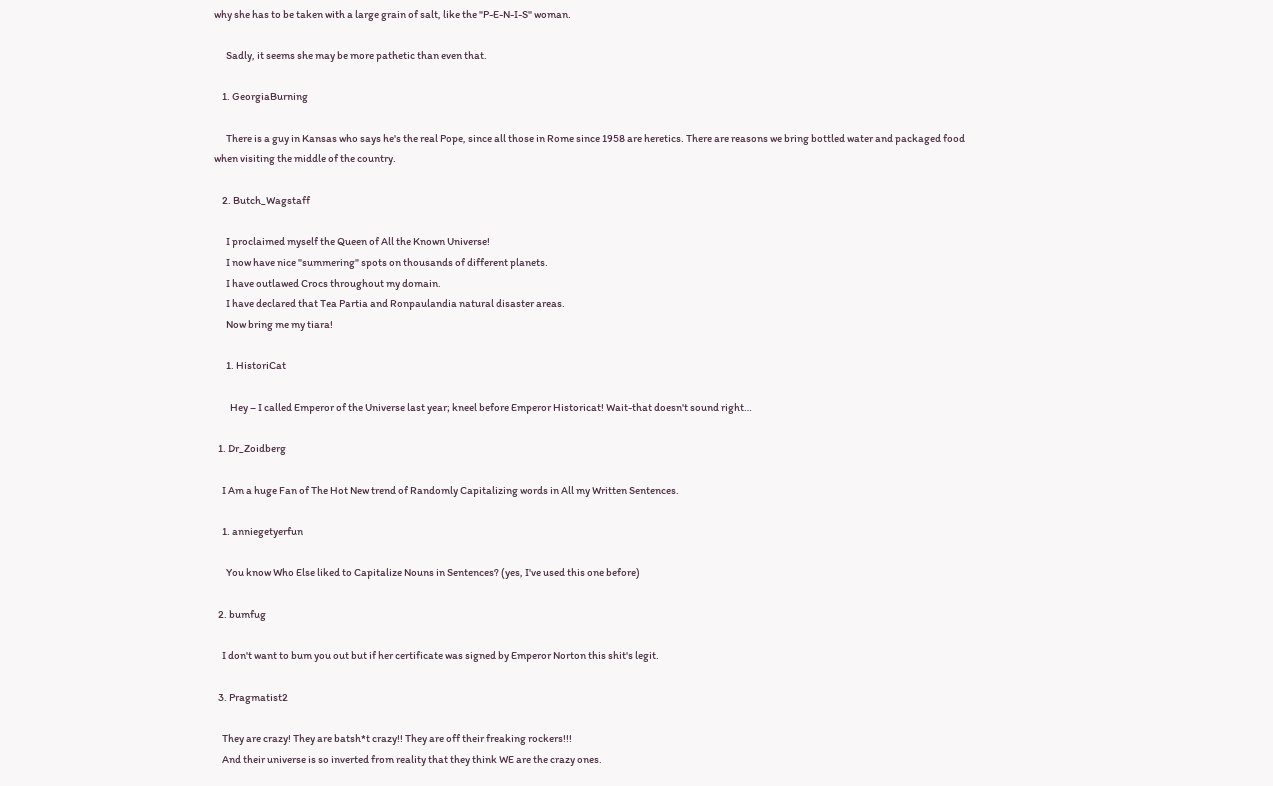why she has to be taken with a large grain of salt, like the "P-E-N-I-S" woman.

      Sadly, it seems she may be more pathetic than even that.

    1. GeorgiaBurning

      There is a guy in Kansas who says he's the real Pope, since all those in Rome since 1958 are heretics. There are reasons we bring bottled water and packaged food when visiting the middle of the country.

    2. Butch_Wagstaff

      I proclaimed myself the Queen of All the Known Universe!
      I now have nice "summering" spots on thousands of different planets.
      I have outlawed Crocs throughout my domain.
      I have declared that Tea Partia and Ronpaulandia natural disaster areas.
      Now bring me my tiara!

      1. HistoriCat

        Hey – I called Emperor of the Universe last year; kneel before Emperor Historicat! Wait-that doesn't sound right…

  1. Dr_Zoidberg

    I Am a huge Fan of The Hot New trend of Randomly Capitalizing words in All my Written Sentences.

    1. anniegetyerfun

      You know Who Else liked to Capitalize Nouns in Sentences? (yes, I've used this one before)

  2. bumfug

    I don't want to bum you out but if her certificate was signed by Emperor Norton this shit's legit.

  3. Pragmatist2

    They are crazy! They are batsh*t crazy!! They are off their freaking rockers!!!
    And their universe is so inverted from reality that they think WE are the crazy ones.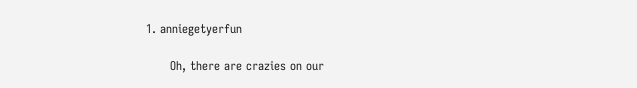1. anniegetyerfun

      Oh, there are crazies on our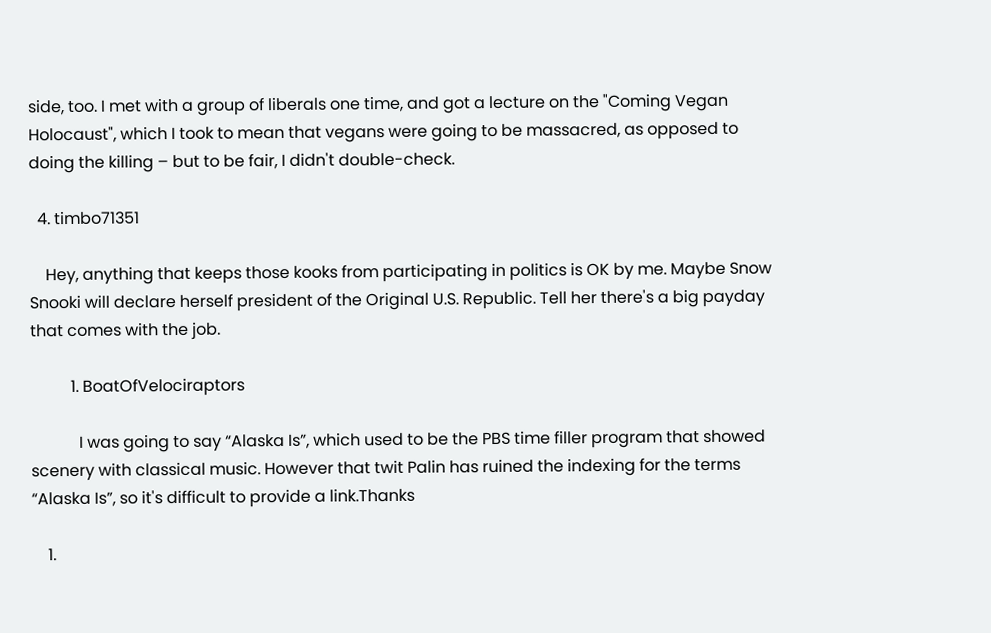side, too. I met with a group of liberals one time, and got a lecture on the "Coming Vegan Holocaust", which I took to mean that vegans were going to be massacred, as opposed to doing the killing – but to be fair, I didn't double-check.

  4. timbo71351

    Hey, anything that keeps those kooks from participating in politics is OK by me. Maybe Snow Snooki will declare herself president of the Original U.S. Republic. Tell her there's a big payday that comes with the job.

          1. BoatOfVelociraptors

            I was going to say “Alaska Is”, which used to be the PBS time filler program that showed scenery with classical music. However that twit Palin has ruined the indexing for the terms “Alaska Is”, so it's difficult to provide a link.Thanks

    1.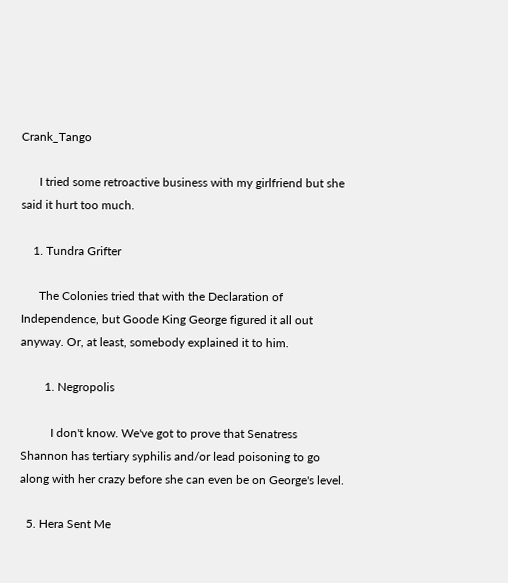Crank_Tango

      I tried some retroactive business with my girlfriend but she said it hurt too much.

    1. Tundra Grifter

      The Colonies tried that with the Declaration of Independence, but Goode King George figured it all out anyway. Or, at least, somebody explained it to him.

        1. Negropolis

          I don't know. We've got to prove that Senatress Shannon has tertiary syphilis and/or lead poisoning to go along with her crazy before she can even be on George's level.

  5. Hera Sent Me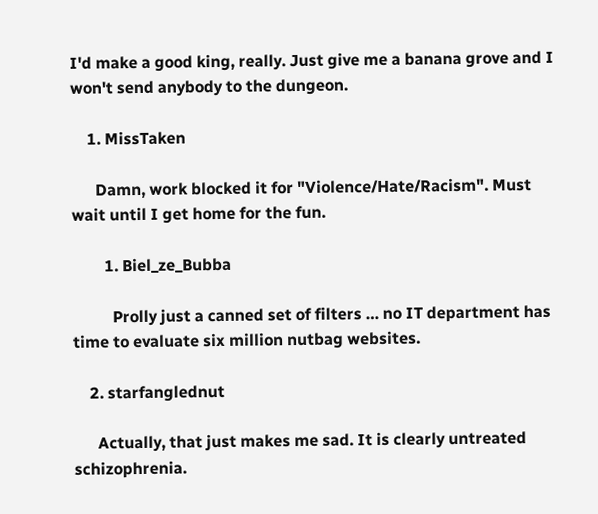I'd make a good king, really. Just give me a banana grove and I won't send anybody to the dungeon.

    1. MissTaken

      Damn, work blocked it for "Violence/Hate/Racism". Must wait until I get home for the fun.

        1. Biel_ze_Bubba

          Prolly just a canned set of filters … no IT department has time to evaluate six million nutbag websites.

    2. starfanglednut

      Actually, that just makes me sad. It is clearly untreated schizophrenia.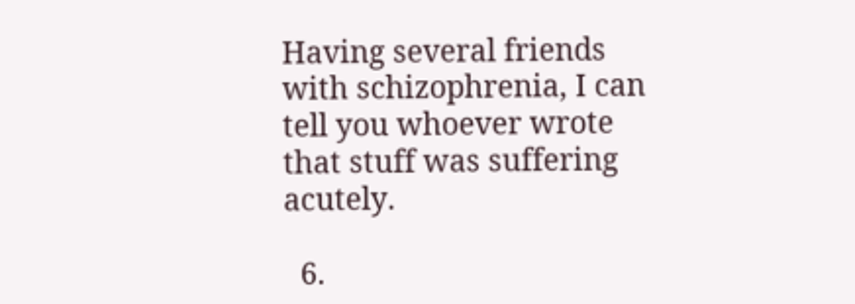Having several friends with schizophrenia, I can tell you whoever wrote that stuff was suffering acutely.

  6.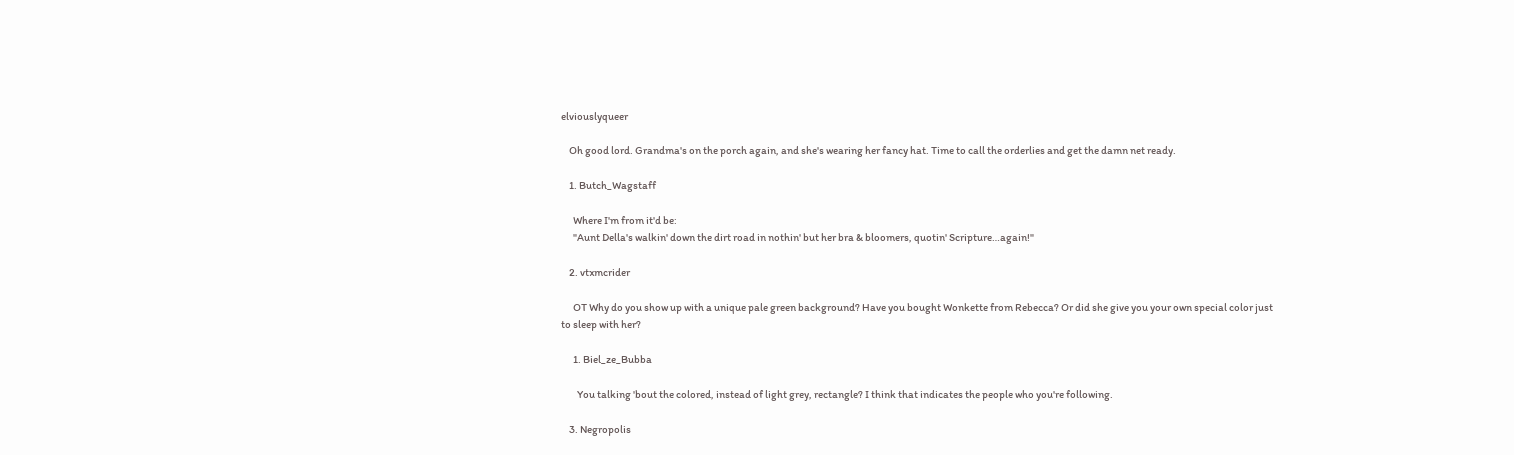elviouslyqueer

    Oh good lord. Grandma's on the porch again, and she's wearing her fancy hat. Time to call the orderlies and get the damn net ready.

    1. Butch_Wagstaff

      Where I'm from it'd be:
      "Aunt Della's walkin' down the dirt road in nothin' but her bra & bloomers, quotin' Scripture…again!"

    2. vtxmcrider

      OT Why do you show up with a unique pale green background? Have you bought Wonkette from Rebecca? Or did she give you your own special color just to sleep with her?

      1. Biel_ze_Bubba

        You talking 'bout the colored, instead of light grey, rectangle? I think that indicates the people who you're following.

    3. Negropolis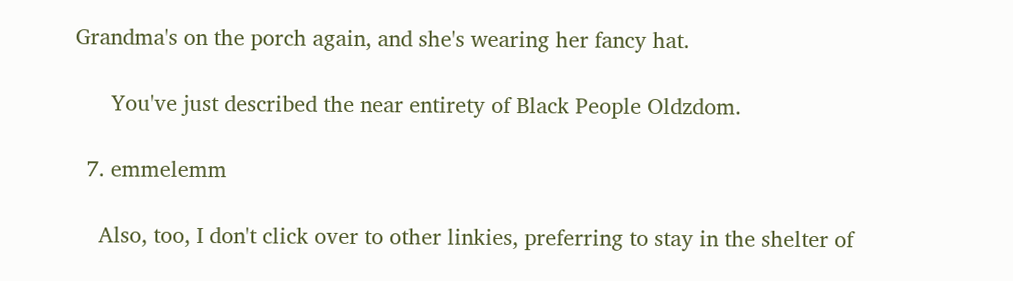Grandma's on the porch again, and she's wearing her fancy hat.

      You've just described the near entirety of Black People Oldzdom.

  7. emmelemm

    Also, too, I don't click over to other linkies, preferring to stay in the shelter of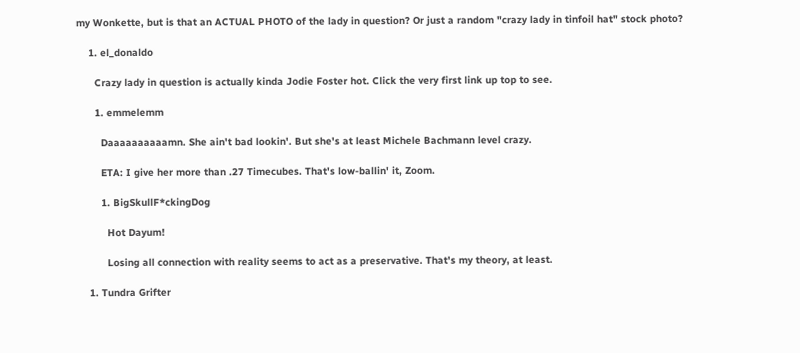my Wonkette, but is that an ACTUAL PHOTO of the lady in question? Or just a random "crazy lady in tinfoil hat" stock photo?

    1. el_donaldo

      Crazy lady in question is actually kinda Jodie Foster hot. Click the very first link up top to see.

      1. emmelemm

        Daaaaaaaaaamn. She ain't bad lookin'. But she's at least Michele Bachmann level crazy.

        ETA: I give her more than .27 Timecubes. That's low-ballin' it, Zoom.

        1. BigSkullF*ckingDog

          Hot Dayum!

          Losing all connection with reality seems to act as a preservative. That's my theory, at least.

    1. Tundra Grifter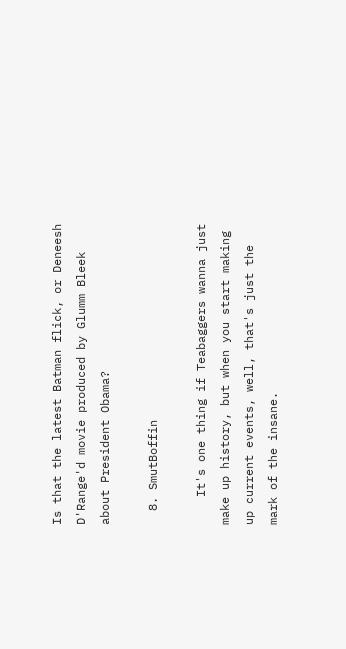Is that the latest Batman flick, or Deneesh D'Range'd movie produced by Glumm Bleek about President Obama?

  8. SmutBoffin

    It's one thing if Teabaggers wanna just make up history, but when you start making up current events, well, that's just the mark of the insane.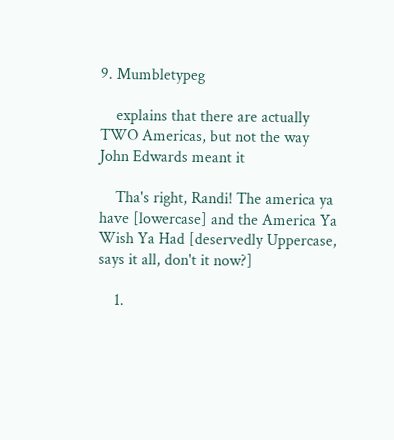9. Mumbletypeg

    explains that there are actually TWO Americas, but not the way John Edwards meant it

    Tha's right, Randi! The america ya have [lowercase] and the America Ya Wish Ya Had [deservedly Uppercase, says it all, don't it now?]

    1.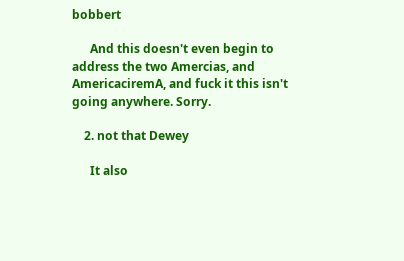bobbert

      And this doesn't even begin to address the two Amercias, and AmericaciremA, and fuck it this isn't going anywhere. Sorry.

    2. not that Dewey

      It also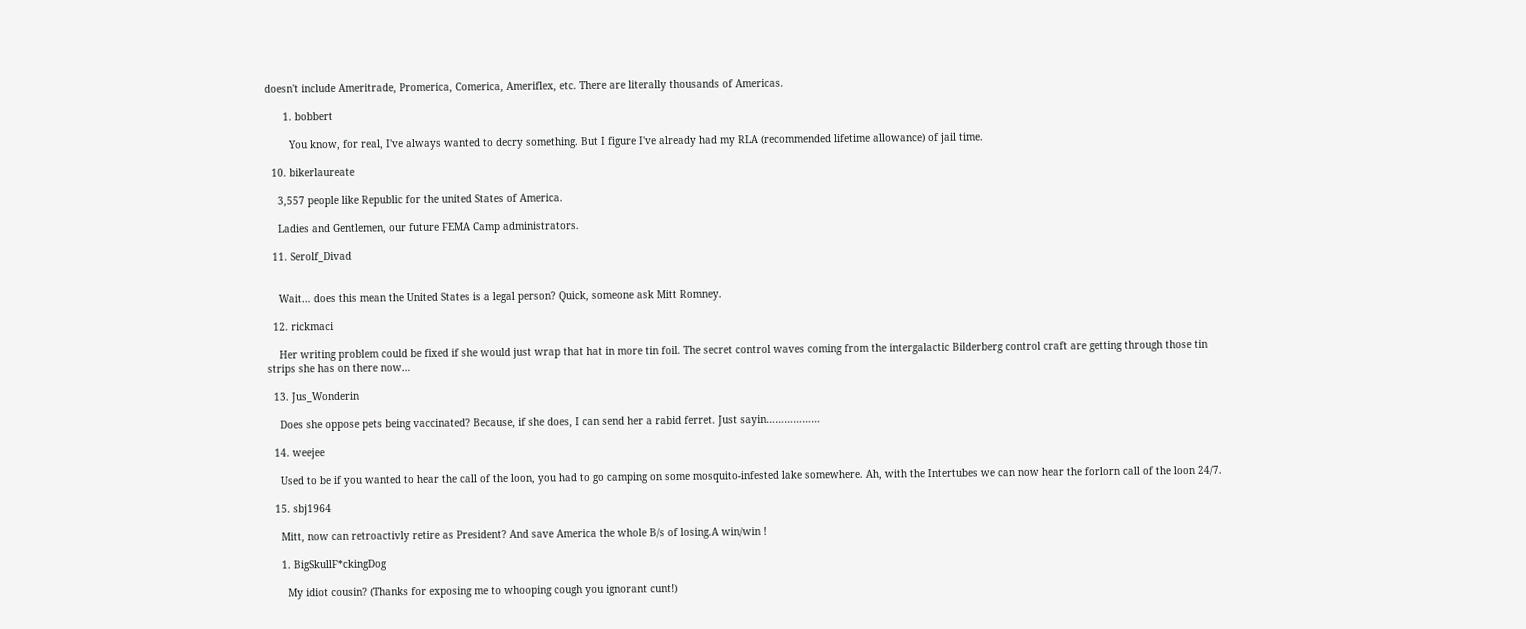doesn't include Ameritrade, Promerica, Comerica, Ameriflex, etc. There are literally thousands of Americas.

      1. bobbert

        You know, for real, I've always wanted to decry something. But I figure I've already had my RLA (recommended lifetime allowance) of jail time.

  10. bikerlaureate

    3,557 people like Republic for the united States of America.

    Ladies and Gentlemen, our future FEMA Camp administrators.

  11. Serolf_Divad


    Wait… does this mean the United States is a legal person? Quick, someone ask Mitt Romney.

  12. rickmaci

    Her writing problem could be fixed if she would just wrap that hat in more tin foil. The secret control waves coming from the intergalactic Bilderberg control craft are getting through those tin strips she has on there now…

  13. Jus_Wonderin

    Does she oppose pets being vaccinated? Because, if she does, I can send her a rabid ferret. Just sayin………………

  14. weejee

    Used to be if you wanted to hear the call of the loon, you had to go camping on some mosquito-infested lake somewhere. Ah, with the Intertubes we can now hear the forlorn call of the loon 24/7.

  15. sbj1964

    Mitt, now can retroactivly retire as President? And save America the whole B/s of losing.A win/win !

    1. BigSkullF*ckingDog

      My idiot cousin? (Thanks for exposing me to whooping cough you ignorant cunt!)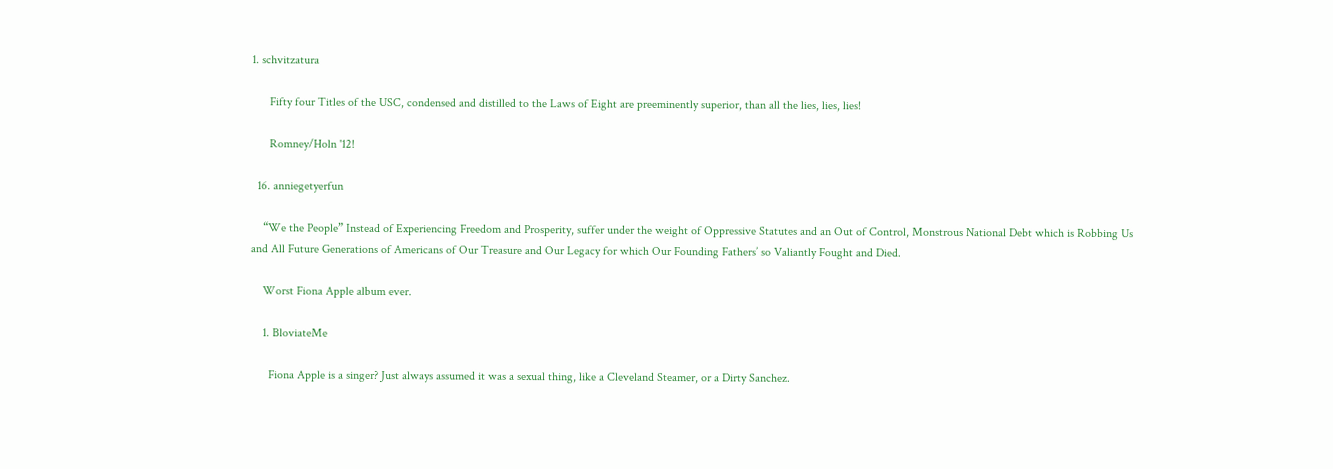1. schvitzatura

      Fifty four Titles of the USC, condensed and distilled to the Laws of Eight are preeminently superior, than all the lies, lies, lies!

      Romney/Holn '12!

  16. anniegetyerfun

    “We the People” Instead of Experiencing Freedom and Prosperity, suffer under the weight of Oppressive Statutes and an Out of Control, Monstrous National Debt which is Robbing Us and All Future Generations of Americans of Our Treasure and Our Legacy for which Our Founding Fathers’ so Valiantly Fought and Died.

    Worst Fiona Apple album ever.

    1. BloviateMe

      Fiona Apple is a singer? Just always assumed it was a sexual thing, like a Cleveland Steamer, or a Dirty Sanchez.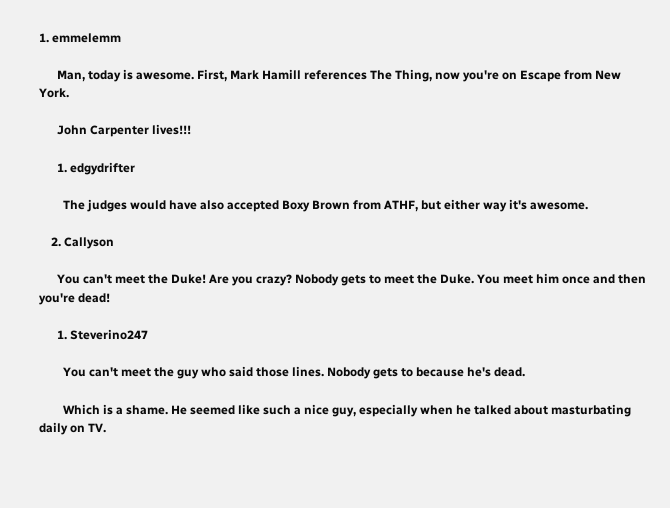1. emmelemm

      Man, today is awesome. First, Mark Hamill references The Thing, now you're on Escape from New York.

      John Carpenter lives!!!

      1. edgydrifter

        The judges would have also accepted Boxy Brown from ATHF, but either way it's awesome.

    2. Callyson

      You can't meet the Duke! Are you crazy? Nobody gets to meet the Duke. You meet him once and then you're dead!

      1. Steverino247

        You can't meet the guy who said those lines. Nobody gets to because he's dead.

        Which is a shame. He seemed like such a nice guy, especially when he talked about masturbating daily on TV.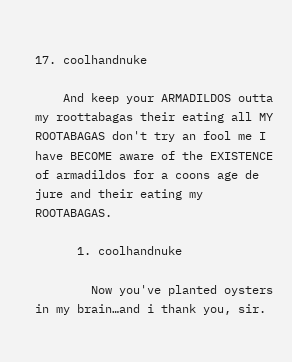17. coolhandnuke

    And keep your ARMADILDOS outta my roottabagas their eating all MY ROOTABAGAS don't try an fool me I have BECOME aware of the EXISTENCE of armadildos for a coons age de jure and their eating my ROOTABAGAS.

      1. coolhandnuke

        Now you've planted oysters in my brain…and i thank you, sir.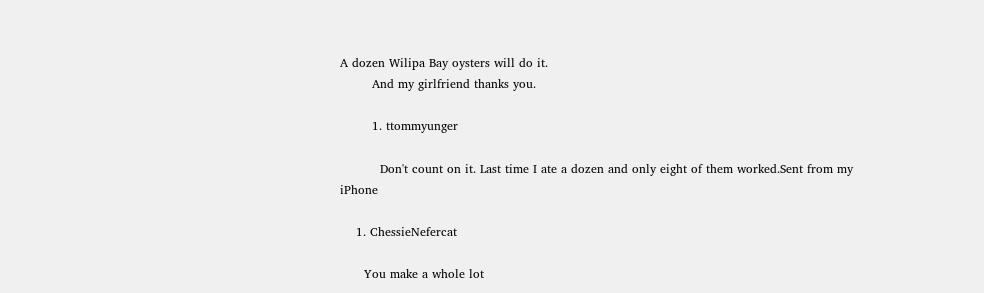A dozen Wilipa Bay oysters will do it.
        And my girlfriend thanks you.

        1. ttommyunger

          Don't count on it. Last time I ate a dozen and only eight of them worked.Sent from my iPhone

    1. ChessieNefercat

      You make a whole lot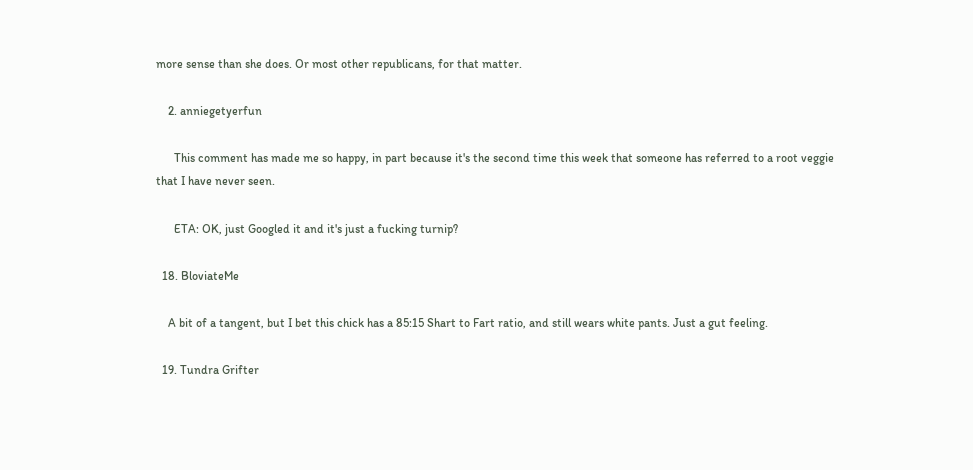more sense than she does. Or most other republicans, for that matter.

    2. anniegetyerfun

      This comment has made me so happy, in part because it's the second time this week that someone has referred to a root veggie that I have never seen.

      ETA: OK, just Googled it and it's just a fucking turnip?

  18. BloviateMe

    A bit of a tangent, but I bet this chick has a 85:15 Shart to Fart ratio, and still wears white pants. Just a gut feeling.

  19. Tundra Grifter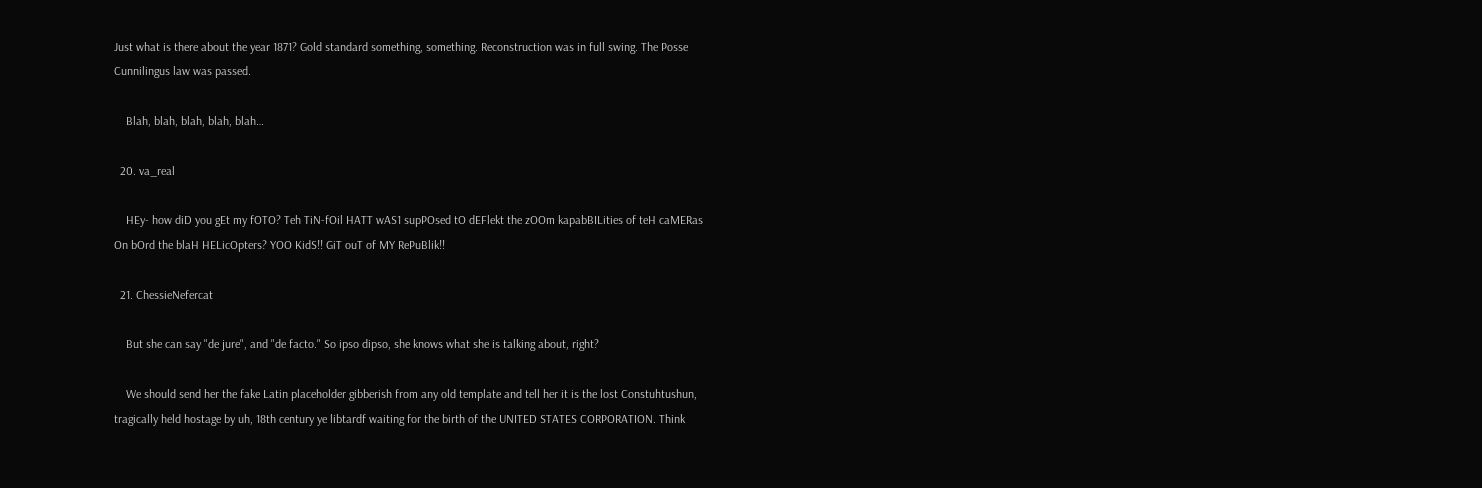Just what is there about the year 1871? Gold standard something, something. Reconstruction was in full swing. The Posse Cunnilingus law was passed.

    Blah, blah, blah, blah, blah…

  20. va_real

    HEy- how diD you gEt my fOTO? Teh TiN-fOil HATT wAS1 supPOsed tO dEFlekt the zOOm kapabBILities of teH caMERas On bOrd the blaH HELicOpters? YOO KidS!! GiT ouT of MY RePuBlik!!

  21. ChessieNefercat

    But she can say "de jure", and "de facto." So ipso dipso, she knows what she is talking about, right?

    We should send her the fake Latin placeholder gibberish from any old template and tell her it is the lost Constuhtushun, tragically held hostage by uh, 18th century ye libtardf waiting for the birth of the UNITED STATES CORPORATION. Think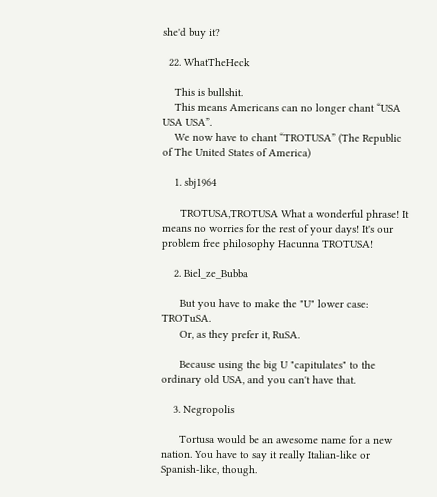she'd buy it?

  22. WhatTheHeck

    This is bullshit.
    This means Americans can no longer chant “USA USA USA”.
    We now have to chant “TROTUSA” (The Republic of The United States of America)

    1. sbj1964

      TROTUSA,TROTUSA What a wonderful phrase! It means no worries for the rest of your days! It's our problem free philosophy Hacunna TROTUSA!

    2. Biel_ze_Bubba

      But you have to make the "U" lower case: TROTuSA.
      Or, as they prefer it, RuSA.

      Because using the big U "capitulates" to the ordinary old USA, and you can't have that.

    3. Negropolis

      Tortusa would be an awesome name for a new nation. You have to say it really Italian-like or Spanish-like, though.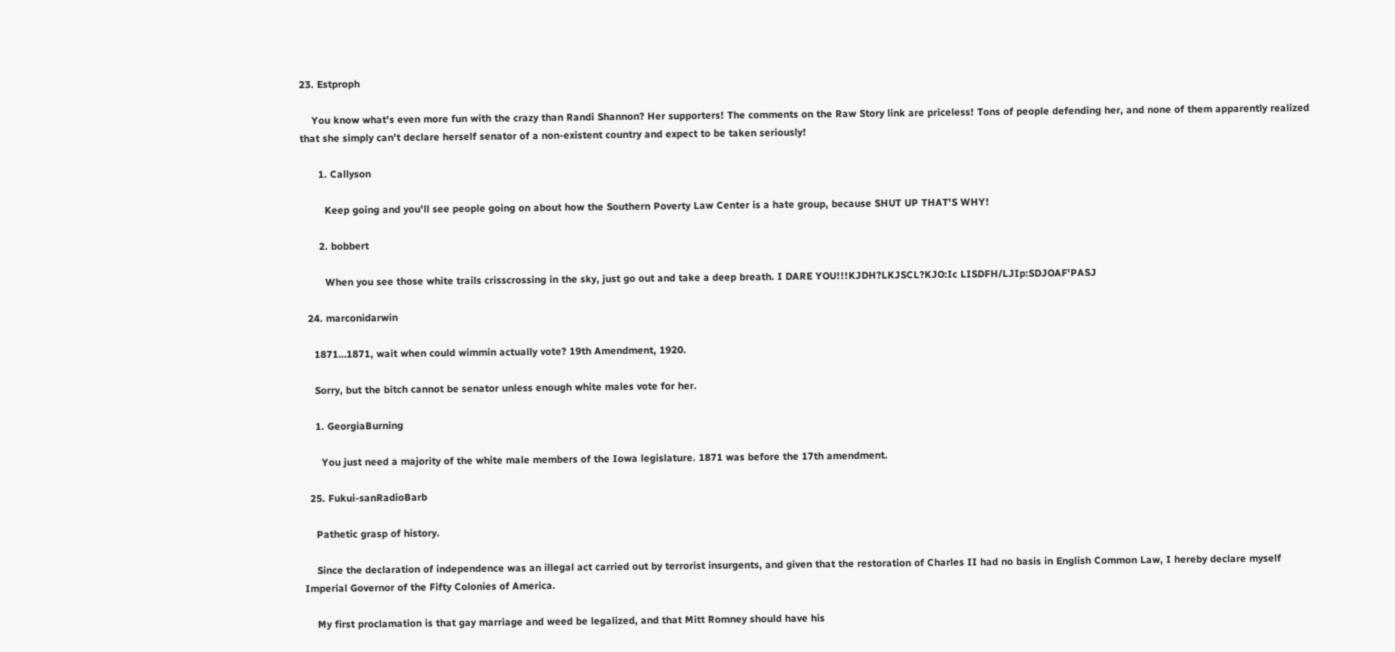23. Estproph

    You know what's even more fun with the crazy than Randi Shannon? Her supporters! The comments on the Raw Story link are priceless! Tons of people defending her, and none of them apparently realized that she simply can't declare herself senator of a non-existent country and expect to be taken seriously!

      1. Callyson

        Keep going and you'll see people going on about how the Southern Poverty Law Center is a hate group, because SHUT UP THAT'S WHY!

      2. bobbert

        When you see those white trails crisscrossing in the sky, just go out and take a deep breath. I DARE YOU!!!KJDH?LKJSCL?KJO:Ic LISDFH/LJIp:SDJOAF'PASJ

  24. marconidarwin

    1871…1871, wait when could wimmin actually vote? 19th Amendment, 1920.

    Sorry, but the bitch cannot be senator unless enough white males vote for her.

    1. GeorgiaBurning

      You just need a majority of the white male members of the Iowa legislature. 1871 was before the 17th amendment.

  25. Fukui-sanRadioBarb

    Pathetic grasp of history.

    Since the declaration of independence was an illegal act carried out by terrorist insurgents, and given that the restoration of Charles II had no basis in English Common Law, I hereby declare myself Imperial Governor of the Fifty Colonies of America.

    My first proclamation is that gay marriage and weed be legalized, and that Mitt Romney should have his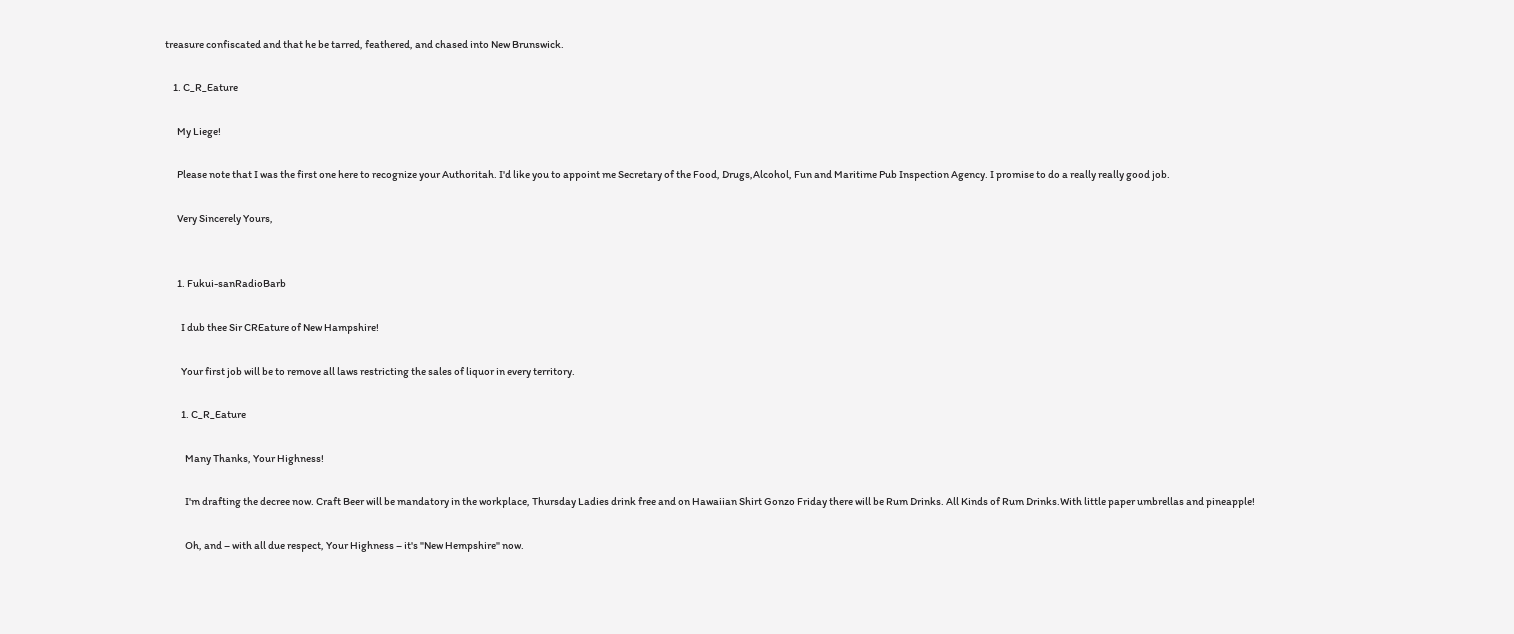treasure confiscated and that he be tarred, feathered, and chased into New Brunswick.

    1. C_R_Eature

      My Liege!

      Please note that I was the first one here to recognize your Authoritah. I'd like you to appoint me Secretary of the Food, Drugs,Alcohol, Fun and Maritime Pub Inspection Agency. I promise to do a really really good job.

      Very Sincerely Yours,


      1. Fukui-sanRadioBarb

        I dub thee Sir CREature of New Hampshire!

        Your first job will be to remove all laws restricting the sales of liquor in every territory.

        1. C_R_Eature

          Many Thanks, Your Highness!

          I'm drafting the decree now. Craft Beer will be mandatory in the workplace, Thursday Ladies drink free and on Hawaiian Shirt Gonzo Friday there will be Rum Drinks. All Kinds of Rum Drinks.With little paper umbrellas and pineapple!

          Oh, and – with all due respect, Your Highness – it's "New Hempshire" now.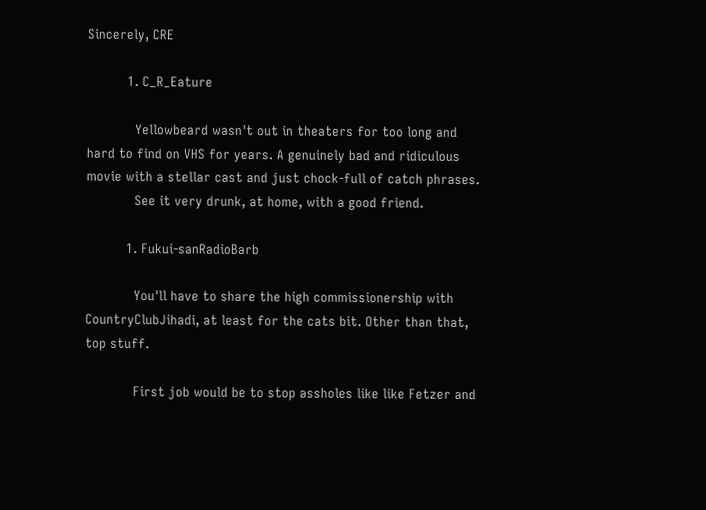Sincerely, CRE

          1. C_R_Eature

            Yellowbeard wasn't out in theaters for too long and hard to find on VHS for years. A genuinely bad and ridiculous movie with a stellar cast and just chock-full of catch phrases.
            See it very drunk, at home, with a good friend.

          1. Fukui-sanRadioBarb

            You'll have to share the high commissionership with CountryClubJihadi, at least for the cats bit. Other than that, top stuff.

            First job would be to stop assholes like like Fetzer and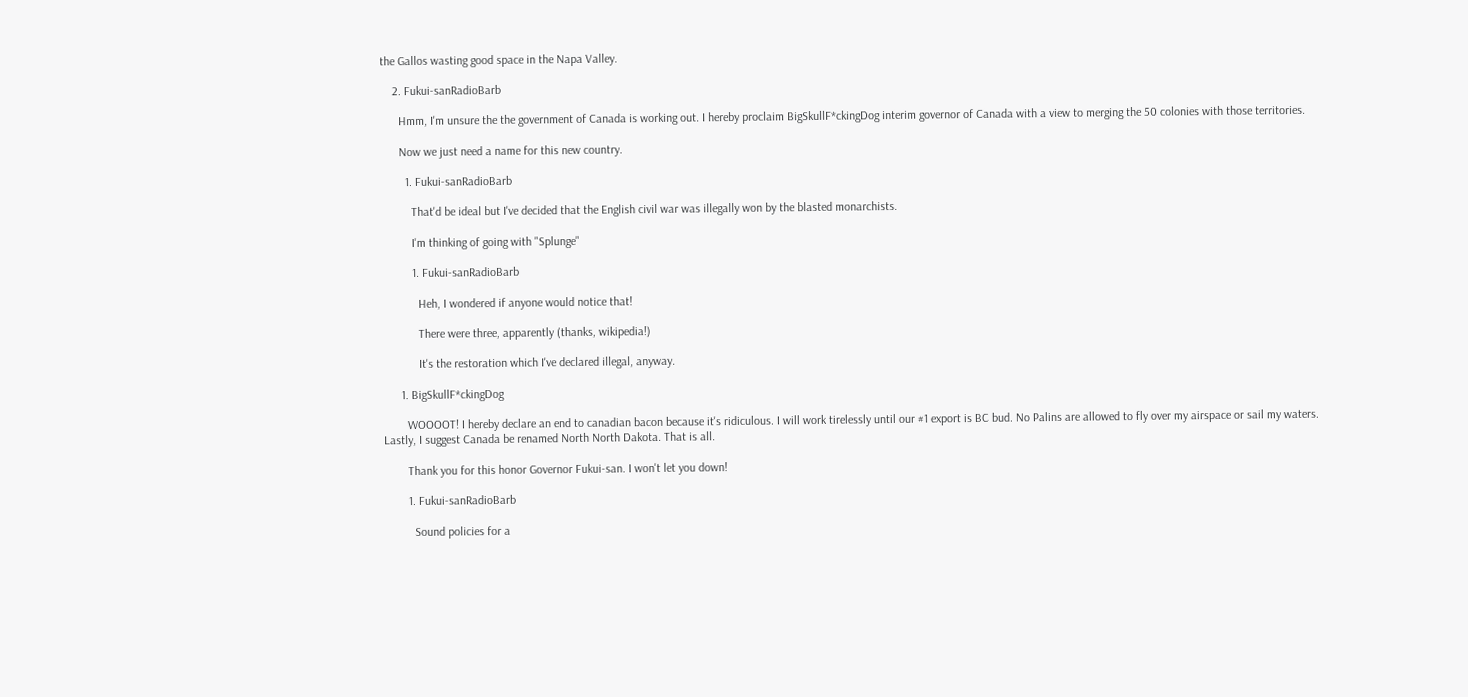the Gallos wasting good space in the Napa Valley.

    2. Fukui-sanRadioBarb

      Hmm, I'm unsure the the government of Canada is working out. I hereby proclaim BigSkullF*ckingDog interim governor of Canada with a view to merging the 50 colonies with those territories.

      Now we just need a name for this new country.

        1. Fukui-sanRadioBarb

          That'd be ideal but I've decided that the English civil war was illegally won by the blasted monarchists.

          I'm thinking of going with "Splunge"

          1. Fukui-sanRadioBarb

            Heh, I wondered if anyone would notice that!

            There were three, apparently (thanks, wikipedia!)

            It's the restoration which I've declared illegal, anyway.

      1. BigSkullF*ckingDog

        WOOOOT! I hereby declare an end to canadian bacon because it's ridiculous. I will work tirelessly until our #1 export is BC bud. No Palins are allowed to fly over my airspace or sail my waters. Lastly, I suggest Canada be renamed North North Dakota. That is all.

        Thank you for this honor Governor Fukui-san. I won't let you down!

        1. Fukui-sanRadioBarb

          Sound policies for a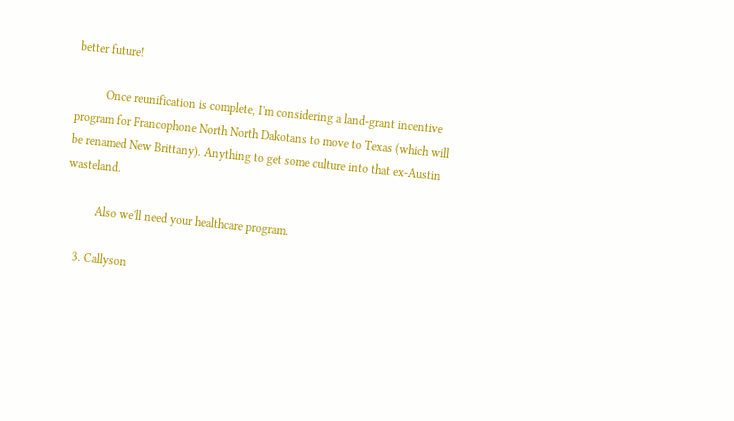better future!

          Once reunification is complete, I'm considering a land-grant incentive program for Francophone North North Dakotans to move to Texas (which will be renamed New Brittany). Anything to get some culture into that ex-Austin wasteland.

          Also we'll need your healthcare program.

    3. Callyson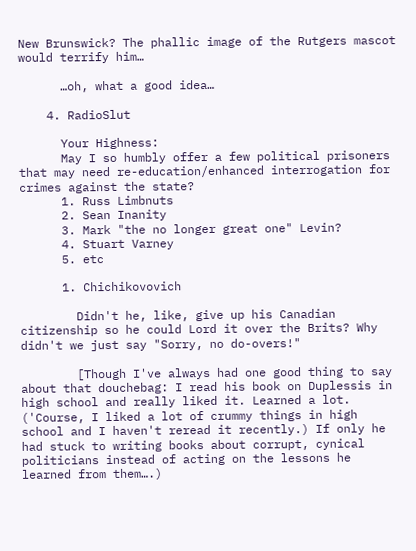New Brunswick? The phallic image of the Rutgers mascot would terrify him…

      …oh, what a good idea…

    4. RadioSlut

      Your Highness:
      May I so humbly offer a few political prisoners that may need re-education/enhanced interrogation for crimes against the state?
      1. Russ Limbnuts
      2. Sean Inanity
      3. Mark "the no longer great one" Levin?
      4. Stuart Varney
      5. etc

      1. Chichikovovich

        Didn't he, like, give up his Canadian citizenship so he could Lord it over the Brits? Why didn't we just say "Sorry, no do-overs!"

        [Though I've always had one good thing to say about that douchebag: I read his book on Duplessis in high school and really liked it. Learned a lot. ('Course, I liked a lot of crummy things in high school and I haven't reread it recently.) If only he had stuck to writing books about corrupt, cynical politicians instead of acting on the lessons he learned from them….)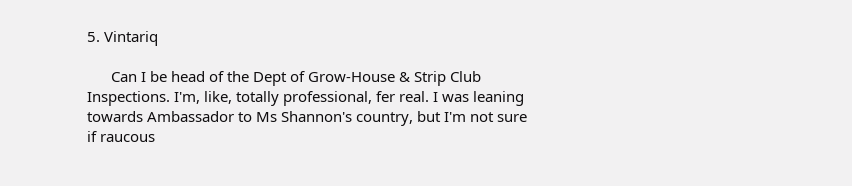5. Vintariq

      Can I be head of the Dept of Grow-House & Strip Club Inspections. I'm, like, totally professional, fer real. I was leaning towards Ambassador to Ms Shannon's country, but I'm not sure if raucous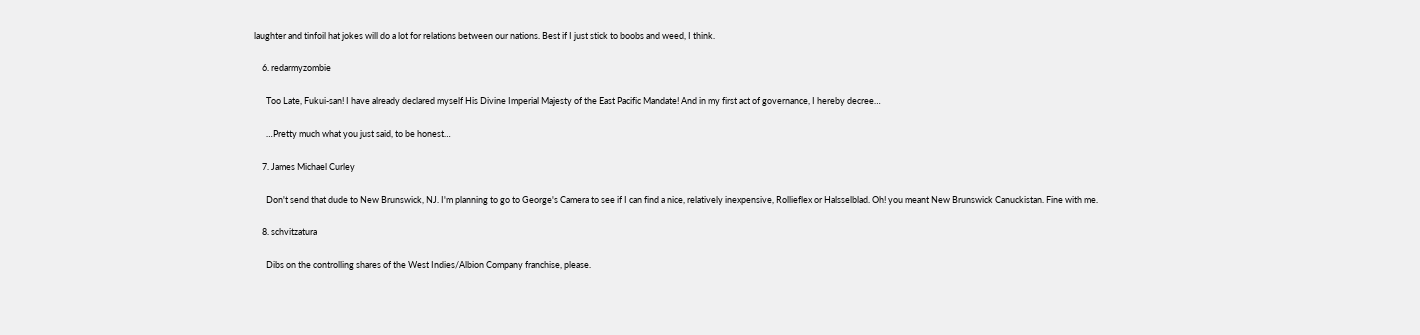laughter and tinfoil hat jokes will do a lot for relations between our nations. Best if I just stick to boobs and weed, I think.

    6. redarmyzombie

      Too Late, Fukui-san! I have already declared myself His Divine Imperial Majesty of the East Pacific Mandate! And in my first act of governance, I hereby decree…

      …Pretty much what you just said, to be honest…

    7. James Michael Curley

      Don't send that dude to New Brunswick, NJ. I'm planning to go to George's Camera to see if I can find a nice, relatively inexpensive, Rollieflex or Halsselblad. Oh! you meant New Brunswick Canuckistan. Fine with me.

    8. schvitzatura

      Dibs on the controlling shares of the West Indies/Albion Company franchise, please.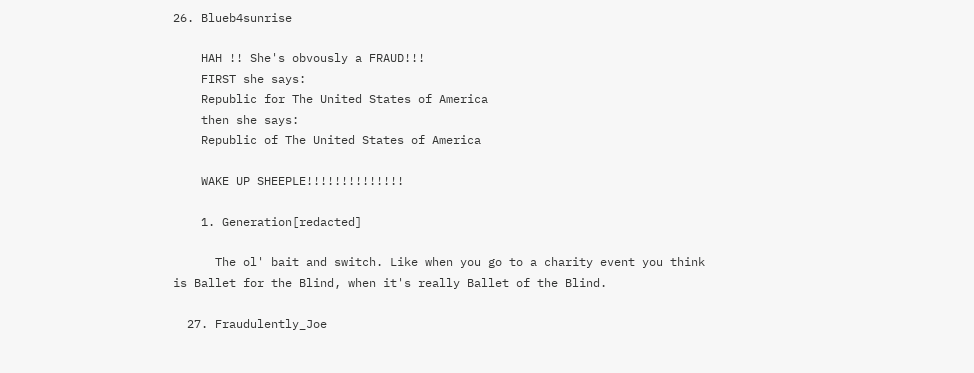26. Blueb4sunrise

    HAH !! She's obvously a FRAUD!!!
    FIRST she says:
    Republic for The United States of America
    then she says:
    Republic of The United States of America

    WAKE UP SHEEPLE!!!!!!!!!!!!!!

    1. Generation[redacted]

      The ol' bait and switch. Like when you go to a charity event you think is Ballet for the Blind, when it's really Ballet of the Blind.

  27. Fraudulently_Joe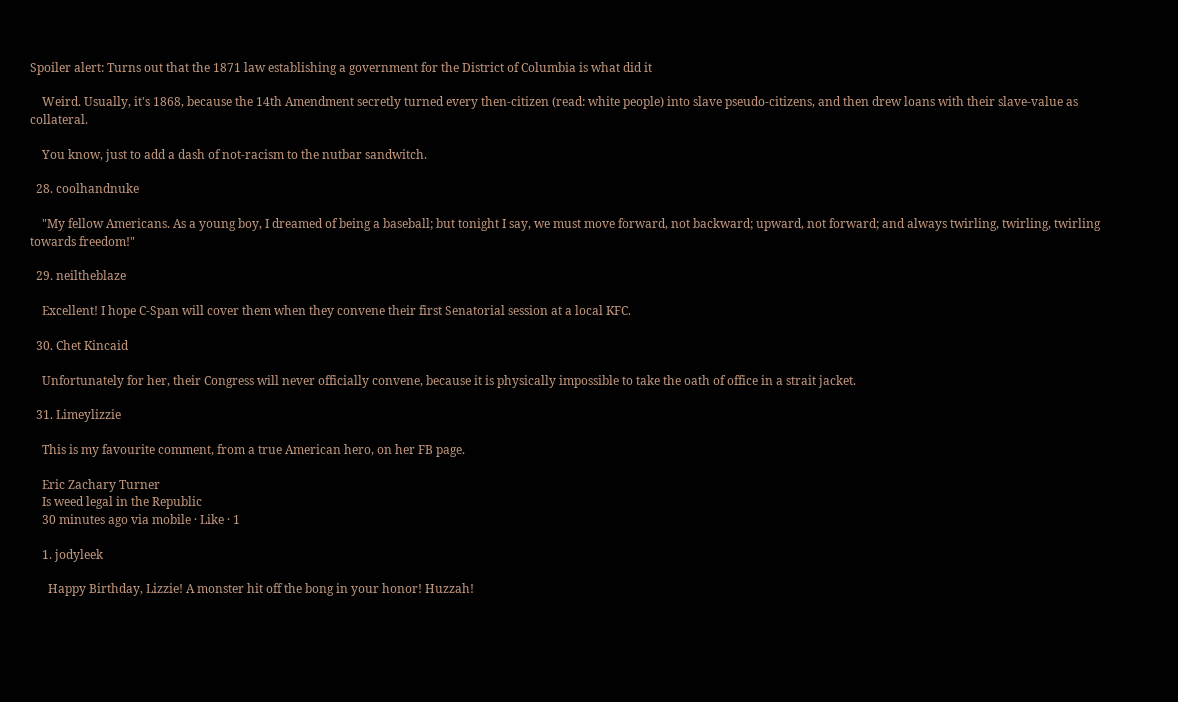Spoiler alert: Turns out that the 1871 law establishing a government for the District of Columbia is what did it

    Weird. Usually, it's 1868, because the 14th Amendment secretly turned every then-citizen (read: white people) into slave pseudo-citizens, and then drew loans with their slave-value as collateral.

    You know, just to add a dash of not-racism to the nutbar sandwitch.

  28. coolhandnuke

    "My fellow Americans. As a young boy, I dreamed of being a baseball; but tonight I say, we must move forward, not backward; upward, not forward; and always twirling, twirling, twirling towards freedom!"

  29. neiltheblaze

    Excellent! I hope C-Span will cover them when they convene their first Senatorial session at a local KFC.

  30. Chet Kincaid

    Unfortunately for her, their Congress will never officially convene, because it is physically impossible to take the oath of office in a strait jacket.

  31. Limeylizzie

    This is my favourite comment, from a true American hero, on her FB page.

    Eric Zachary Turner
    Is weed legal in the Republic
    30 minutes ago via mobile · Like · 1

    1. jodyleek

      Happy Birthday, Lizzie! A monster hit off the bong in your honor! Huzzah!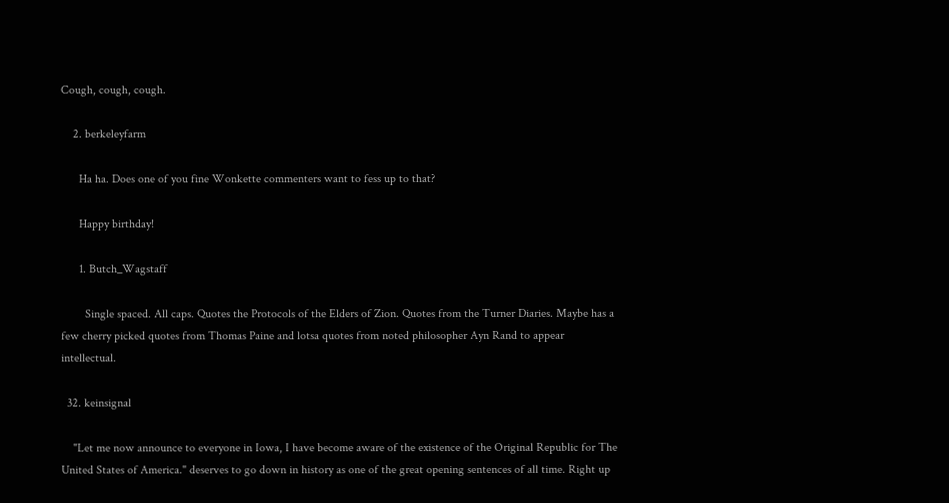Cough, cough, cough.

    2. berkeleyfarm

      Ha ha. Does one of you fine Wonkette commenters want to fess up to that?

      Happy birthday!

      1. Butch_Wagstaff

        Single spaced. All caps. Quotes the Protocols of the Elders of Zion. Quotes from the Turner Diaries. Maybe has a few cherry picked quotes from Thomas Paine and lotsa quotes from noted philosopher Ayn Rand to appear intellectual.

  32. keinsignal

    "Let me now announce to everyone in Iowa, I have become aware of the existence of the Original Republic for The United States of America." deserves to go down in history as one of the great opening sentences of all time. Right up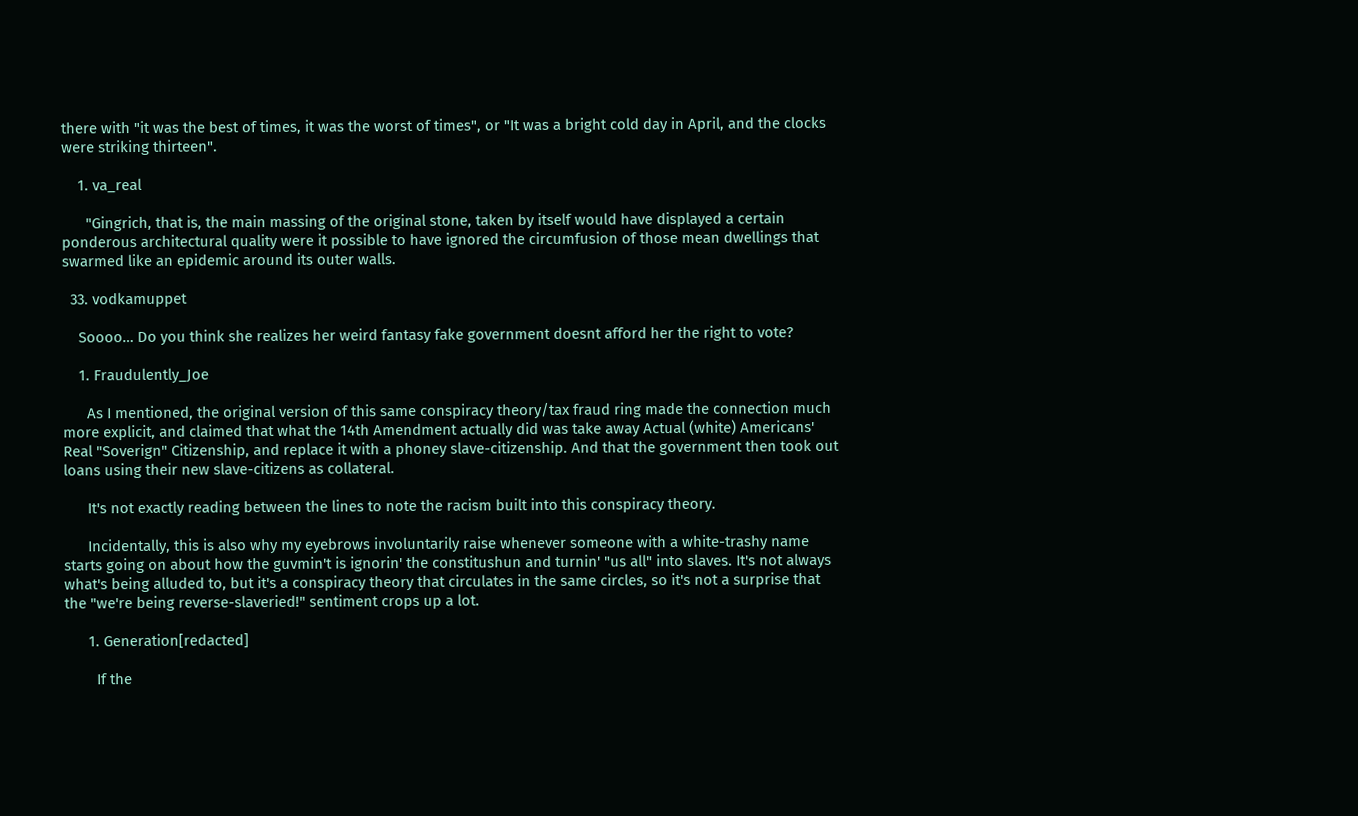there with "it was the best of times, it was the worst of times", or "It was a bright cold day in April, and the clocks were striking thirteen".

    1. va_real

      "Gingrich, that is, the main massing of the original stone, taken by itself would have displayed a certain ponderous architectural quality were it possible to have ignored the circumfusion of those mean dwellings that swarmed like an epidemic around its outer walls.

  33. vodkamuppet

    Soooo… Do you think she realizes her weird fantasy fake government doesnt afford her the right to vote?

    1. Fraudulently_Joe

      As I mentioned, the original version of this same conspiracy theory/tax fraud ring made the connection much more explicit, and claimed that what the 14th Amendment actually did was take away Actual (white) Americans' Real "Soverign" Citizenship, and replace it with a phoney slave-citizenship. And that the government then took out loans using their new slave-citizens as collateral.

      It's not exactly reading between the lines to note the racism built into this conspiracy theory.

      Incidentally, this is also why my eyebrows involuntarily raise whenever someone with a white-trashy name starts going on about how the guvmin't is ignorin' the constitushun and turnin' "us all" into slaves. It's not always what's being alluded to, but it's a conspiracy theory that circulates in the same circles, so it's not a surprise that the "we're being reverse-slaveried!" sentiment crops up a lot.

      1. Generation[redacted]

        If the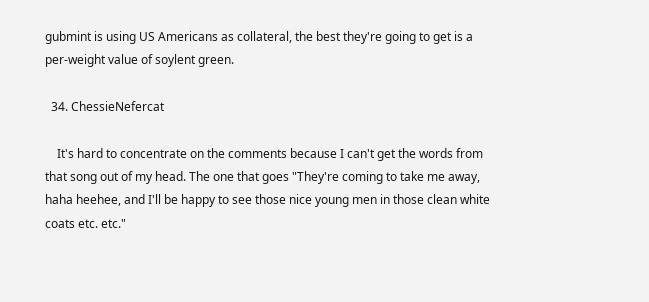gubmint is using US Americans as collateral, the best they're going to get is a per-weight value of soylent green.

  34. ChessieNefercat

    It's hard to concentrate on the comments because I can't get the words from that song out of my head. The one that goes "They're coming to take me away, haha heehee, and I'll be happy to see those nice young men in those clean white coats etc. etc."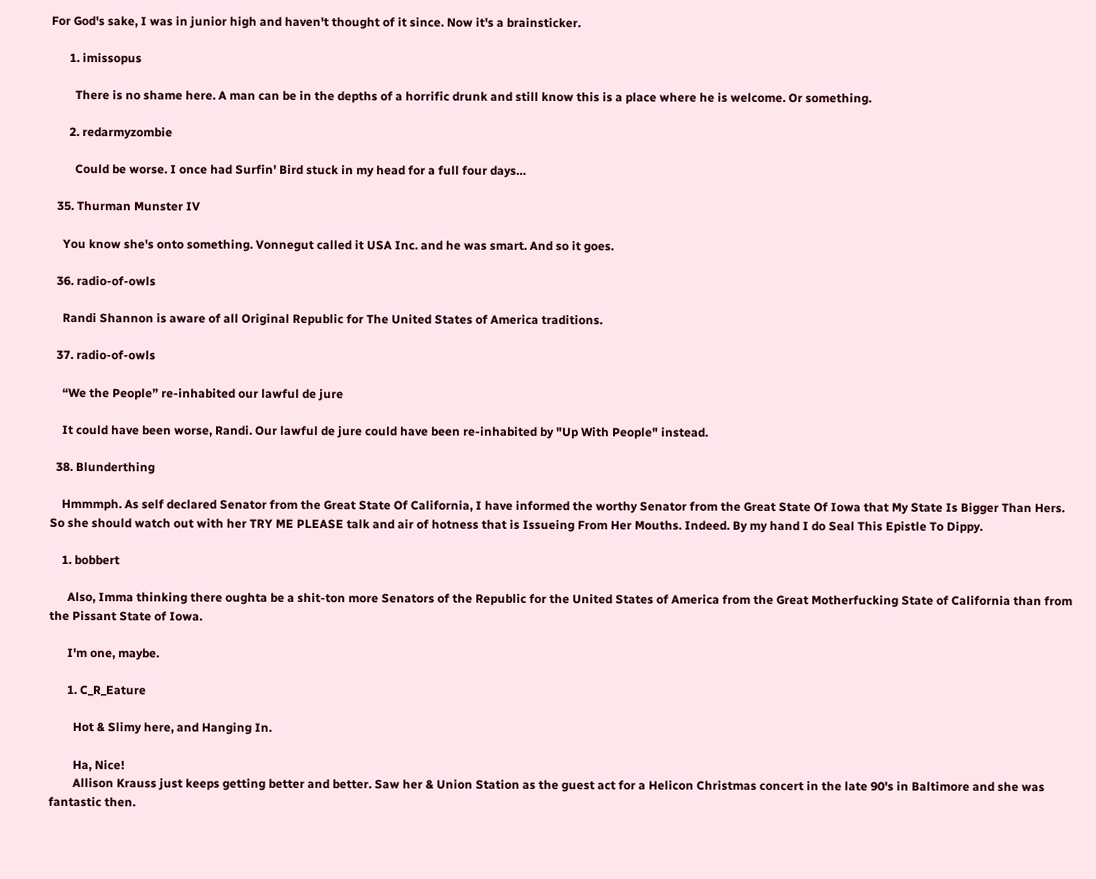For God's sake, I was in junior high and haven't thought of it since. Now it's a brainsticker.

      1. imissopus

        There is no shame here. A man can be in the depths of a horrific drunk and still know this is a place where he is welcome. Or something.

      2. redarmyzombie

        Could be worse. I once had Surfin' Bird stuck in my head for a full four days…

  35. Thurman Munster IV

    You know she's onto something. Vonnegut called it USA Inc. and he was smart. And so it goes.

  36. radio-of-owls

    Randi Shannon is aware of all Original Republic for The United States of America traditions.

  37. radio-of-owls

    “We the People” re-inhabited our lawful de jure

    It could have been worse, Randi. Our lawful de jure could have been re-inhabited by "Up With People" instead.

  38. Blunderthing

    Hmmmph. As self declared Senator from the Great State Of California, I have informed the worthy Senator from the Great State Of Iowa that My State Is Bigger Than Hers. So she should watch out with her TRY ME PLEASE talk and air of hotness that is Issueing From Her Mouths. Indeed. By my hand I do Seal This Epistle To Dippy.

    1. bobbert

      Also, Imma thinking there oughta be a shit-ton more Senators of the Republic for the United States of America from the Great Motherfucking State of California than from the Pissant State of Iowa.

      I'm one, maybe.

      1. C_R_Eature

        Hot & Slimy here, and Hanging In.

        Ha, Nice!
        Allison Krauss just keeps getting better and better. Saw her & Union Station as the guest act for a Helicon Christmas concert in the late 90's in Baltimore and she was fantastic then.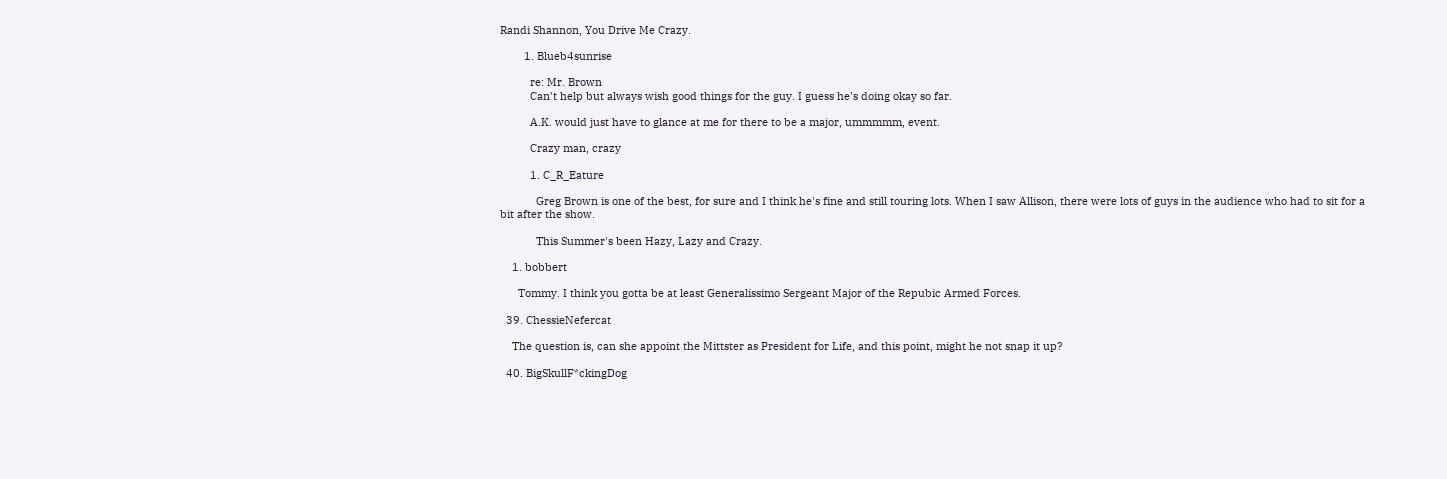Randi Shannon, You Drive Me Crazy.

        1. Blueb4sunrise

          re: Mr. Brown
          Can't help but always wish good things for the guy. I guess he's doing okay so far.

          A.K. would just have to glance at me for there to be a major, ummmmm, event.

          Crazy man, crazy

          1. C_R_Eature

            Greg Brown is one of the best, for sure and I think he's fine and still touring lots. When I saw Allison, there were lots of guys in the audience who had to sit for a bit after the show.

            This Summer's been Hazy, Lazy and Crazy.

    1. bobbert

      Tommy. I think you gotta be at least Generalissimo Sergeant Major of the Repubic Armed Forces.

  39. ChessieNefercat

    The question is, can she appoint the Mittster as President for Life, and this point, might he not snap it up?

  40. BigSkullF*ckingDog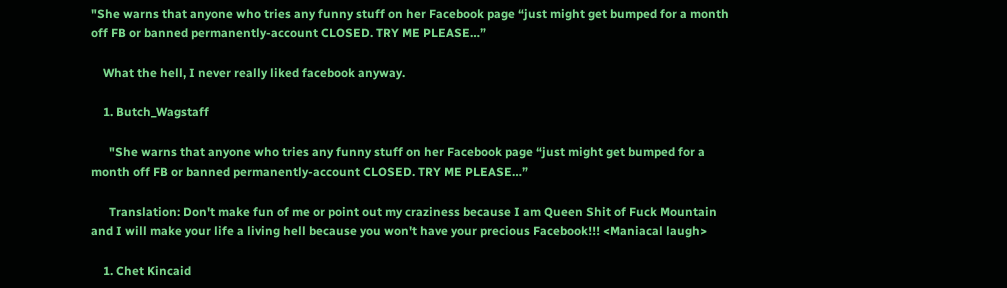"She warns that anyone who tries any funny stuff on her Facebook page “just might get bumped for a month off FB or banned permanently-account CLOSED. TRY ME PLEASE…”

    What the hell, I never really liked facebook anyway.

    1. Butch_Wagstaff

      "She warns that anyone who tries any funny stuff on her Facebook page “just might get bumped for a month off FB or banned permanently-account CLOSED. TRY ME PLEASE…”

      Translation: Don't make fun of me or point out my craziness because I am Queen Shit of Fuck Mountain and I will make your life a living hell because you won't have your precious Facebook!!! <Maniacal laugh>

    1. Chet Kincaid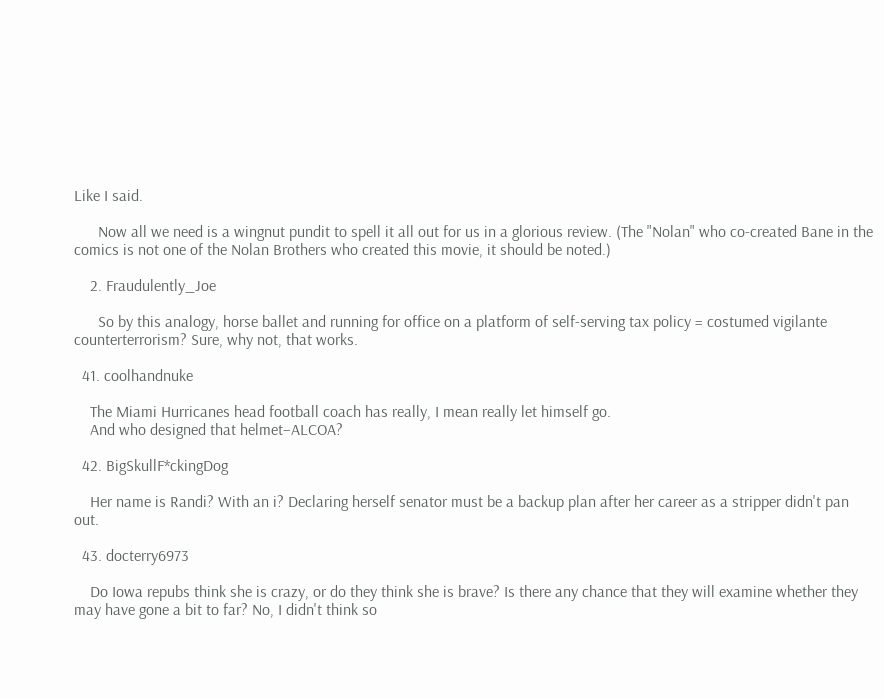Like I said.

      Now all we need is a wingnut pundit to spell it all out for us in a glorious review. (The "Nolan" who co-created Bane in the comics is not one of the Nolan Brothers who created this movie, it should be noted.)

    2. Fraudulently_Joe

      So by this analogy, horse ballet and running for office on a platform of self-serving tax policy = costumed vigilante counterterrorism? Sure, why not, that works.

  41. coolhandnuke

    The Miami Hurricanes head football coach has really, I mean really let himself go.
    And who designed that helmet–ALCOA?

  42. BigSkullF*ckingDog

    Her name is Randi? With an i? Declaring herself senator must be a backup plan after her career as a stripper didn't pan out.

  43. docterry6973

    Do Iowa repubs think she is crazy, or do they think she is brave? Is there any chance that they will examine whether they may have gone a bit to far? No, I didn't think so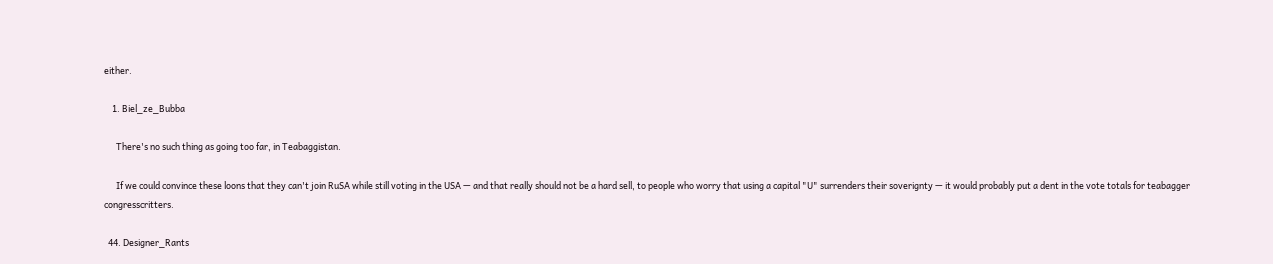either.

    1. Biel_ze_Bubba

      There's no such thing as going too far, in Teabaggistan.

      If we could convince these loons that they can't join RuSA while still voting in the USA — and that really should not be a hard sell, to people who worry that using a capital "U" surrenders their soverignty — it would probably put a dent in the vote totals for teabagger congresscritters.

  44. Designer_Rants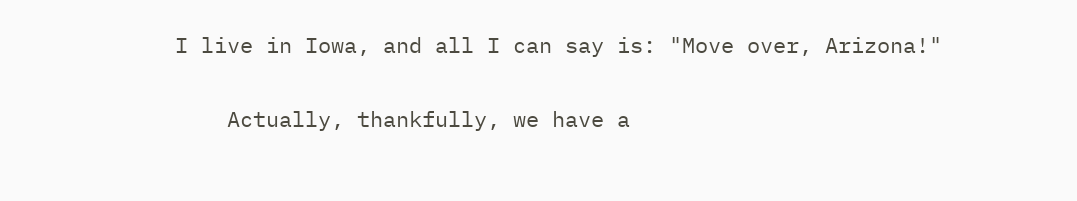I live in Iowa, and all I can say is: "Move over, Arizona!"

    Actually, thankfully, we have a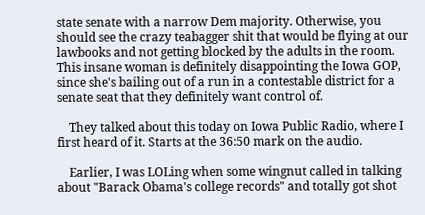state senate with a narrow Dem majority. Otherwise, you should see the crazy teabagger shit that would be flying at our lawbooks and not getting blocked by the adults in the room. This insane woman is definitely disappointing the Iowa GOP, since she's bailing out of a run in a contestable district for a senate seat that they definitely want control of.

    They talked about this today on Iowa Public Radio, where I first heard of it. Starts at the 36:50 mark on the audio.

    Earlier, I was LOLing when some wingnut called in talking about "Barack Obama's college records" and totally got shot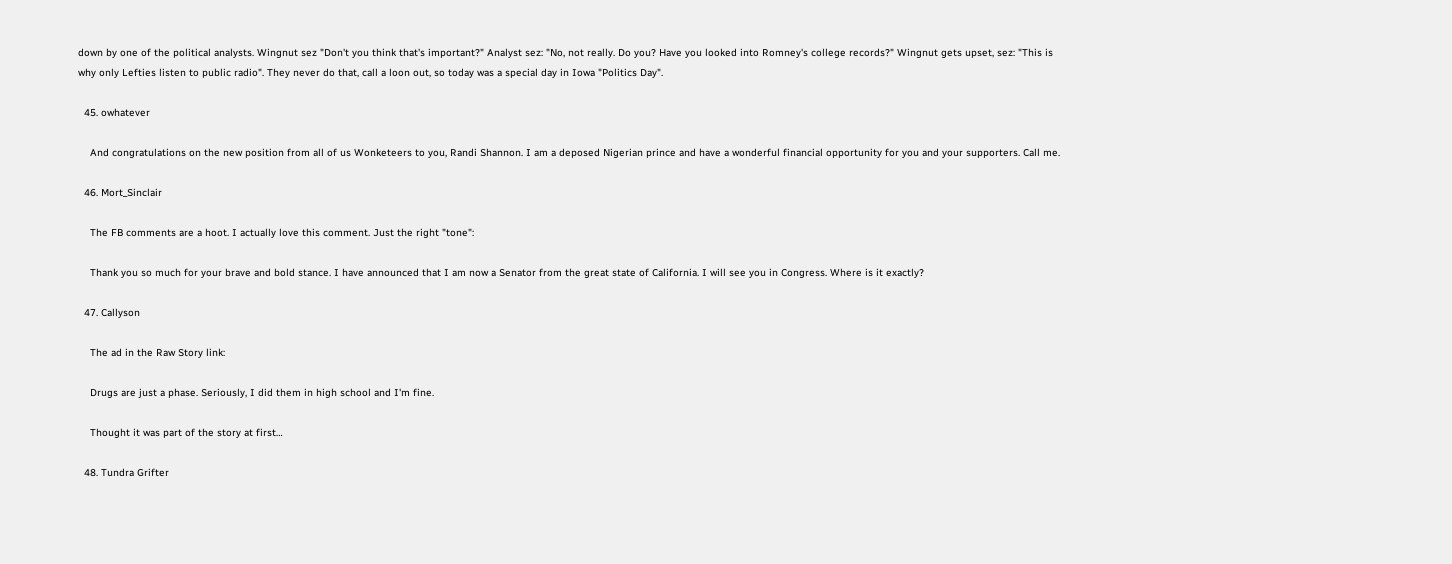down by one of the political analysts. Wingnut sez "Don't you think that's important?" Analyst sez: "No, not really. Do you? Have you looked into Romney's college records?" Wingnut gets upset, sez: "This is why only Lefties listen to public radio". They never do that, call a loon out, so today was a special day in Iowa "Politics Day".

  45. owhatever

    And congratulations on the new position from all of us Wonketeers to you, Randi Shannon. I am a deposed Nigerian prince and have a wonderful financial opportunity for you and your supporters. Call me.

  46. Mort_Sinclair

    The FB comments are a hoot. I actually love this comment. Just the right "tone":

    Thank you so much for your brave and bold stance. I have announced that I am now a Senator from the great state of California. I will see you in Congress. Where is it exactly?

  47. Callyson

    The ad in the Raw Story link:

    Drugs are just a phase. Seriously, I did them in high school and I'm fine.

    Thought it was part of the story at first…

  48. Tundra Grifter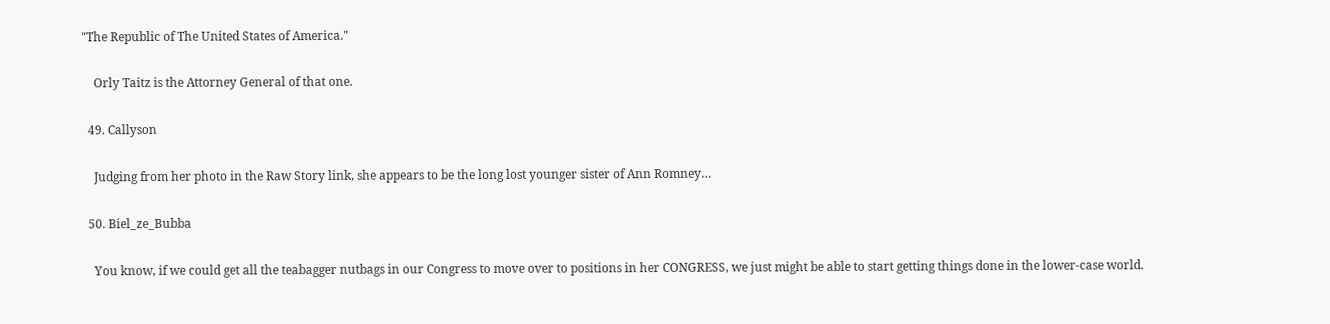"The Republic of The United States of America."

    Orly Taitz is the Attorney General of that one.

  49. Callyson

    Judging from her photo in the Raw Story link, she appears to be the long lost younger sister of Ann Romney…

  50. Biel_ze_Bubba

    You know, if we could get all the teabagger nutbags in our Congress to move over to positions in her CONGRESS, we just might be able to start getting things done in the lower-case world.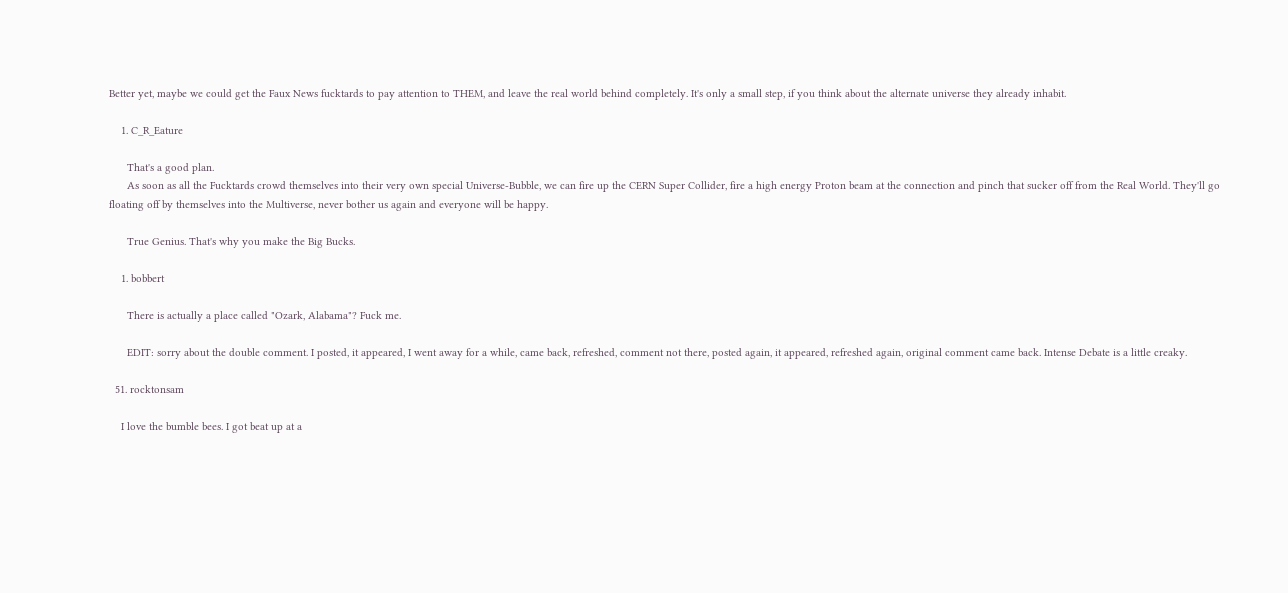Better yet, maybe we could get the Faux News fucktards to pay attention to THEM, and leave the real world behind completely. It's only a small step, if you think about the alternate universe they already inhabit.

    1. C_R_Eature

      That's a good plan.
      As soon as all the Fucktards crowd themselves into their very own special Universe-Bubble, we can fire up the CERN Super Collider, fire a high energy Proton beam at the connection and pinch that sucker off from the Real World. They'll go floating off by themselves into the Multiverse, never bother us again and everyone will be happy.

      True Genius. That's why you make the Big Bucks.

    1. bobbert

      There is actually a place called "Ozark, Alabama"? Fuck me.

      EDIT: sorry about the double comment. I posted, it appeared, I went away for a while, came back, refreshed, comment not there, posted again, it appeared, refreshed again, original comment came back. Intense Debate is a little creaky.

  51. rocktonsam

    I love the bumble bees. I got beat up at a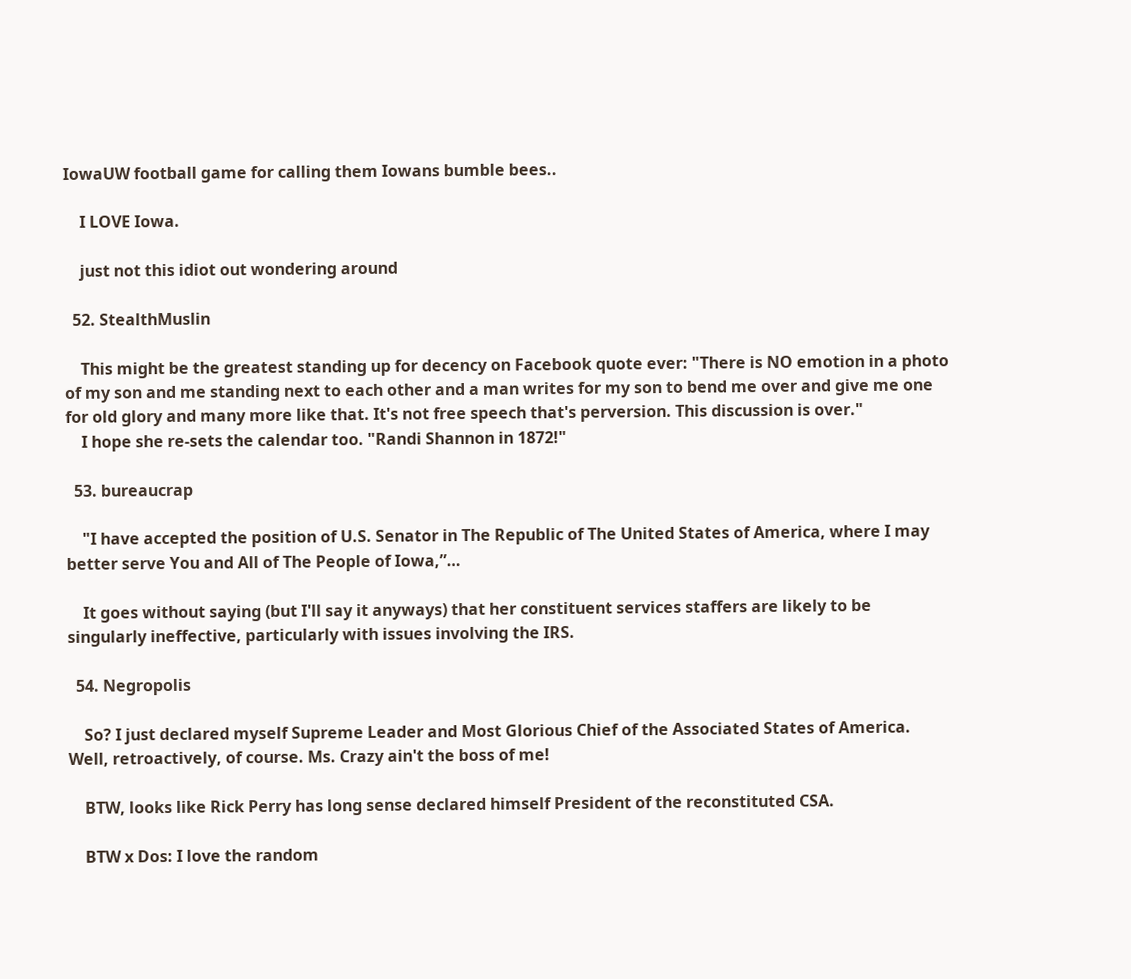IowaUW football game for calling them Iowans bumble bees..

    I LOVE Iowa.

    just not this idiot out wondering around

  52. StealthMuslin

    This might be the greatest standing up for decency on Facebook quote ever: "There is NO emotion in a photo of my son and me standing next to each other and a man writes for my son to bend me over and give me one for old glory and many more like that. It's not free speech that's perversion. This discussion is over."
    I hope she re-sets the calendar too. "Randi Shannon in 1872!"

  53. bureaucrap

    "I have accepted the position of U.S. Senator in The Republic of The United States of America, where I may better serve You and All of The People of Iowa,”…

    It goes without saying (but I'll say it anyways) that her constituent services staffers are likely to be singularly ineffective, particularly with issues involving the IRS.

  54. Negropolis

    So? I just declared myself Supreme Leader and Most Glorious Chief of the Associated States of America. Well, retroactively, of course. Ms. Crazy ain't the boss of me!

    BTW, looks like Rick Perry has long sense declared himself President of the reconstituted CSA.

    BTW x Dos: I love the random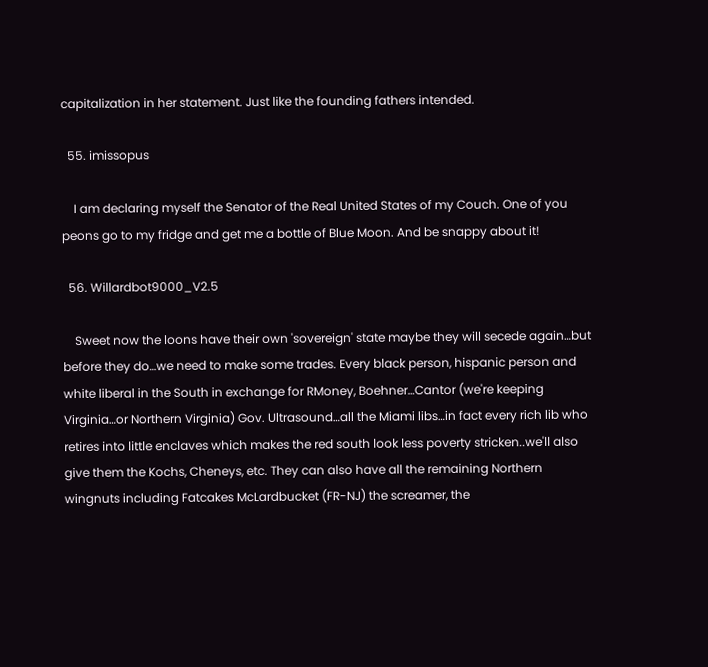capitalization in her statement. Just like the founding fathers intended.

  55. imissopus

    I am declaring myself the Senator of the Real United States of my Couch. One of you peons go to my fridge and get me a bottle of Blue Moon. And be snappy about it!

  56. Willardbot9000_V2.5

    Sweet now the loons have their own 'sovereign' state maybe they will secede again…but before they do…we need to make some trades. Every black person, hispanic person and white liberal in the South in exchange for RMoney, Boehner…Cantor (we're keeping Virginia…or Northern Virginia) Gov. Ultrasound…all the Miami libs…in fact every rich lib who retires into little enclaves which makes the red south look less poverty stricken..we'll also give them the Kochs, Cheneys, etc. They can also have all the remaining Northern wingnuts including Fatcakes McLardbucket (FR-NJ) the screamer, the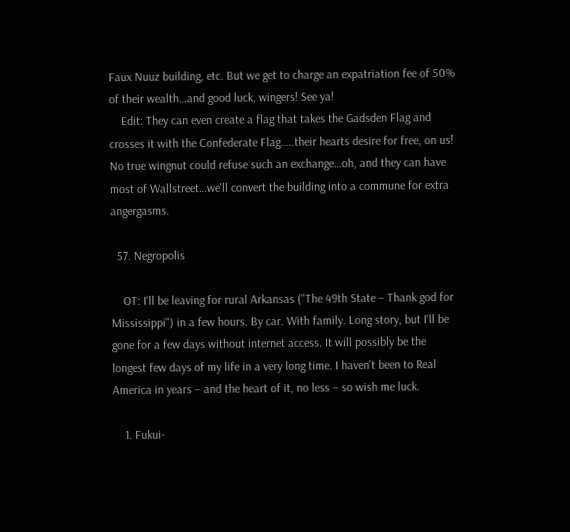Faux Nuuz building, etc. But we get to charge an expatriation fee of 50% of their wealth…and good luck, wingers! See ya!
    Edit: They can even create a flag that takes the Gadsden Flag and crosses it with the Confederate Flag…..their hearts desire for free, on us! No true wingnut could refuse such an exchange…oh, and they can have most of Wallstreet…we'll convert the building into a commune for extra angergasms.

  57. Negropolis

    OT: I'll be leaving for rural Arkansas ("The 49th State – Thank god for Mississippi") in a few hours. By car. With family. Long story, but I'll be gone for a few days without internet access. It will possibly be the longest few days of my life in a very long time. I haven't been to Real America in years – and the heart of it, no less – so wish me luck.

    1. Fukui-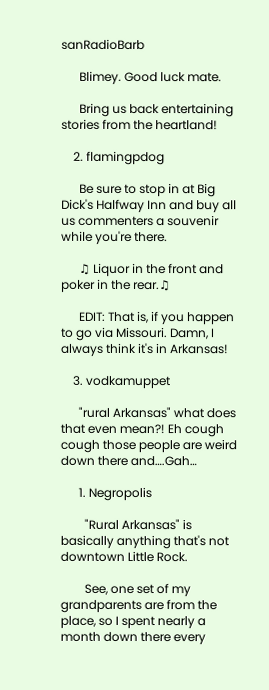sanRadioBarb

      Blimey. Good luck mate.

      Bring us back entertaining stories from the heartland!

    2. flamingpdog

      Be sure to stop in at Big Dick's Halfway Inn and buy all us commenters a souvenir while you're there.

      ♫ Liquor in the front and poker in the rear.♫

      EDIT: That is, if you happen to go via Missouri. Damn, I always think it's in Arkansas!

    3. vodkamuppet

      "rural Arkansas" what does that even mean?! Eh cough cough those people are weird down there and….Gah…

      1. Negropolis

        "Rural Arkansas" is basically anything that's not downtown Little Rock.

        See, one set of my grandparents are from the place, so I spent nearly a month down there every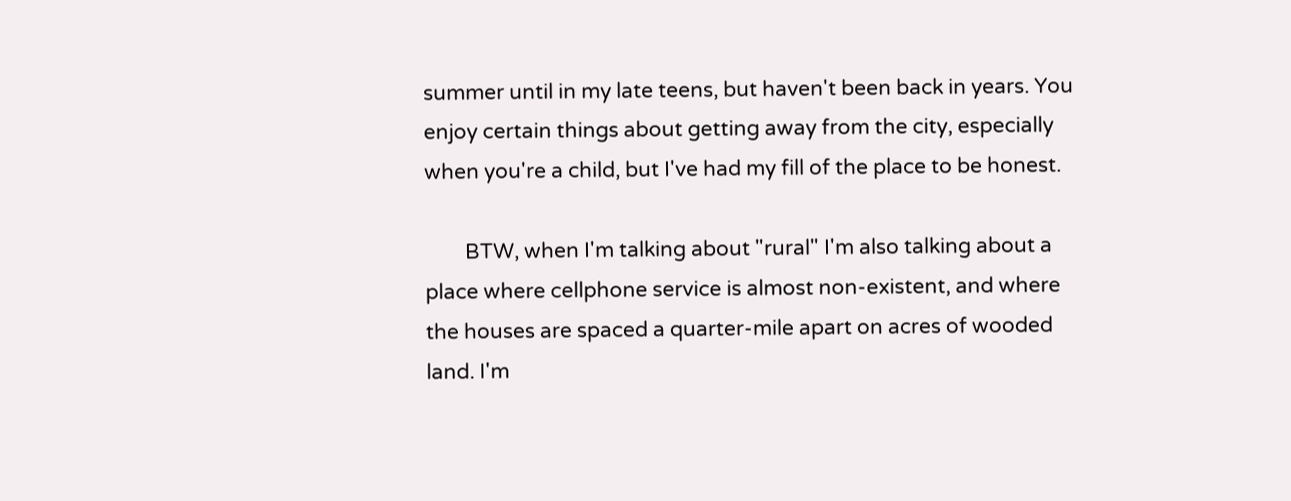summer until in my late teens, but haven't been back in years. You enjoy certain things about getting away from the city, especially when you're a child, but I've had my fill of the place to be honest.

        BTW, when I'm talking about "rural" I'm also talking about a place where cellphone service is almost non-existent, and where the houses are spaced a quarter-mile apart on acres of wooded land. I'm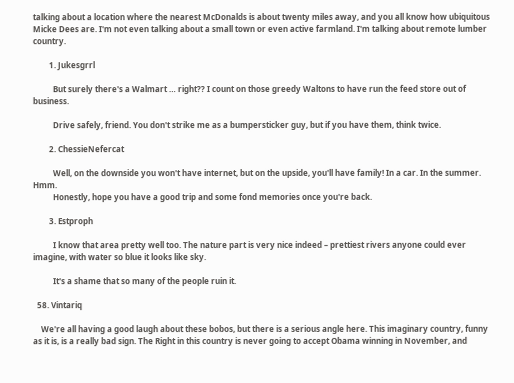talking about a location where the nearest McDonalds is about twenty miles away, and you all know how ubiquitous Micke Dees are. I'm not even talking about a small town or even active farmland. I'm talking about remote lumber country.

        1. Jukesgrrl

          But surely there's a Walmart … right?? I count on those greedy Waltons to have run the feed store out of business.

          Drive safely, friend. You don't strike me as a bumpersticker guy, but if you have them, think twice.

        2. ChessieNefercat

          Well, on the downside you won't have internet, but on the upside, you'll have family! In a car. In the summer. Hmm.
          Honestly, hope you have a good trip and some fond memories once you're back.

        3. Estproph

          I know that area pretty well too. The nature part is very nice indeed – prettiest rivers anyone could ever imagine, with water so blue it looks like sky.

          It's a shame that so many of the people ruin it.

  58. Vintariq

    We're all having a good laugh about these bobos, but there is a serious angle here. This imaginary country, funny as it is, is a really bad sign. The Right in this country is never going to accept Obama winning in November, and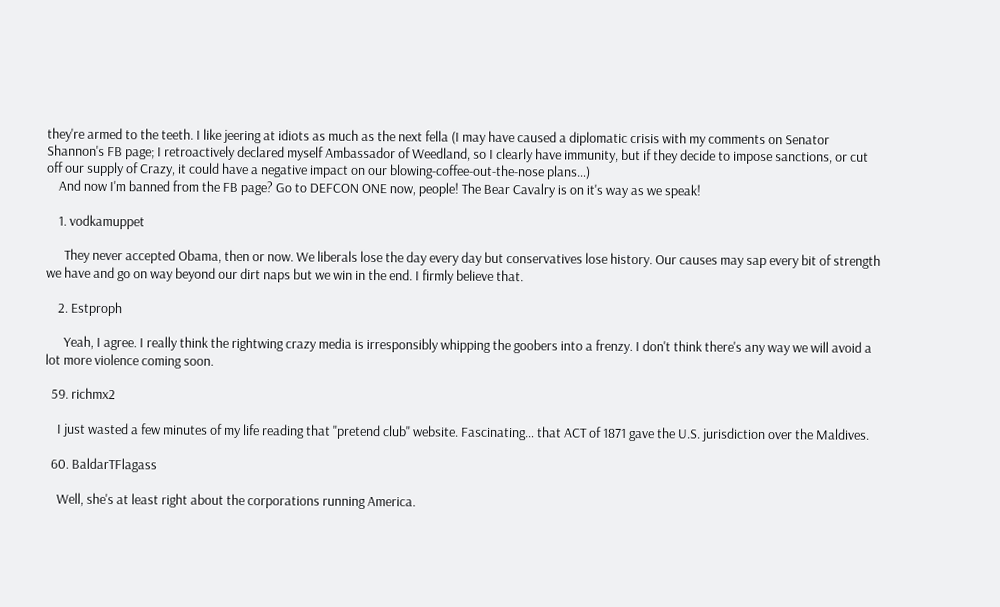they're armed to the teeth. I like jeering at idiots as much as the next fella (I may have caused a diplomatic crisis with my comments on Senator Shannon's FB page; I retroactively declared myself Ambassador of Weedland, so I clearly have immunity, but if they decide to impose sanctions, or cut off our supply of Crazy, it could have a negative impact on our blowing-coffee-out-the-nose plans…)
    And now I'm banned from the FB page? Go to DEFCON ONE now, people! The Bear Cavalry is on it's way as we speak!

    1. vodkamuppet

      They never accepted Obama, then or now. We liberals lose the day every day but conservatives lose history. Our causes may sap every bit of strength we have and go on way beyond our dirt naps but we win in the end. I firmly believe that.

    2. Estproph

      Yeah, I agree. I really think the rightwing crazy media is irresponsibly whipping the goobers into a frenzy. I don't think there's any way we will avoid a lot more violence coming soon.

  59. richmx2

    I just wasted a few minutes of my life reading that "pretend club" website. Fascinating… that ACT of 1871 gave the U.S. jurisdiction over the Maldives.

  60. BaldarTFlagass

    Well, she's at least right about the corporations running America.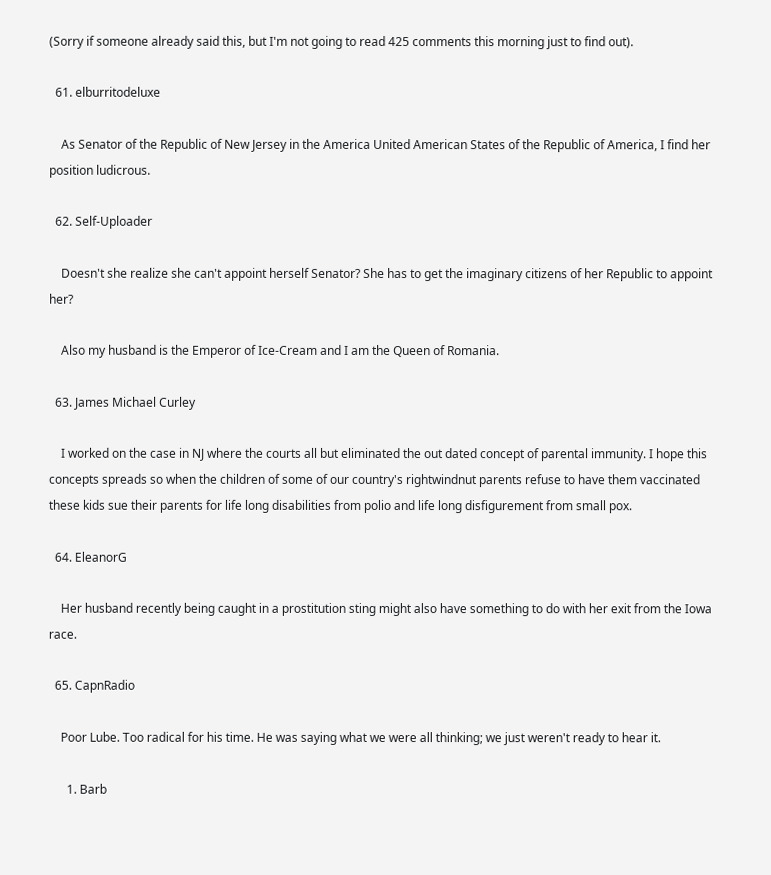(Sorry if someone already said this, but I'm not going to read 425 comments this morning just to find out).

  61. elburritodeluxe

    As Senator of the Republic of New Jersey in the America United American States of the Republic of America, I find her position ludicrous.

  62. Self-Uploader

    Doesn't she realize she can't appoint herself Senator? She has to get the imaginary citizens of her Republic to appoint her?

    Also my husband is the Emperor of Ice-Cream and I am the Queen of Romania.

  63. James Michael Curley

    I worked on the case in NJ where the courts all but eliminated the out dated concept of parental immunity. I hope this concepts spreads so when the children of some of our country's rightwindnut parents refuse to have them vaccinated these kids sue their parents for life long disabilities from polio and life long disfigurement from small pox.

  64. EleanorG

    Her husband recently being caught in a prostitution sting might also have something to do with her exit from the Iowa race.

  65. CapnRadio

    Poor Lube. Too radical for his time. He was saying what we were all thinking; we just weren't ready to hear it.

      1. Barb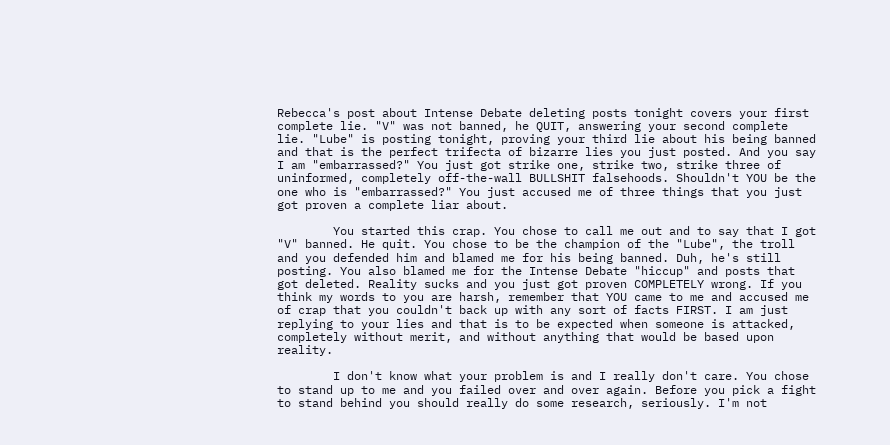Rebecca's post about Intense Debate deleting posts tonight covers your first complete lie. "V" was not banned, he QUIT, answering your second complete lie. "Lube" is posting tonight, proving your third lie about his being banned and that is the perfect trifecta of bizarre lies you just posted. And you say I am "embarrassed?" You just got strike one, strike two, strike three of uninformed, completely off-the-wall BULLSHIT falsehoods. Shouldn't YOU be the one who is "embarrassed?" You just accused me of three things that you just got proven a complete liar about.

        You started this crap. You chose to call me out and to say that I got "V" banned. He quit. You chose to be the champion of the "Lube", the troll and you defended him and blamed me for his being banned. Duh, he's still posting. You also blamed me for the Intense Debate "hiccup" and posts that got deleted. Reality sucks and you just got proven COMPLETELY wrong. If you think my words to you are harsh, remember that YOU came to me and accused me of crap that you couldn't back up with any sort of facts FIRST. I am just replying to your lies and that is to be expected when someone is attacked, completely without merit, and without anything that would be based upon reality.

        I don't know what your problem is and I really don't care. You chose to stand up to me and you failed over and over again. Before you pick a fight to stand behind you should really do some research, seriously. I'm not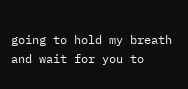going to hold my breath and wait for you to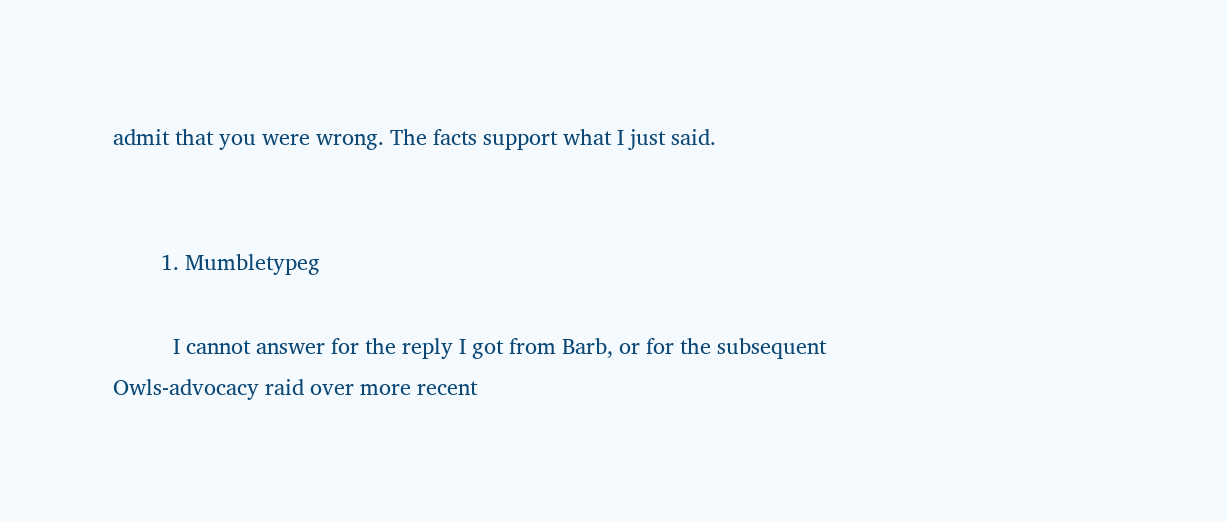admit that you were wrong. The facts support what I just said.


        1. Mumbletypeg

          I cannot answer for the reply I got from Barb, or for the subsequent Owls-advocacy raid over more recent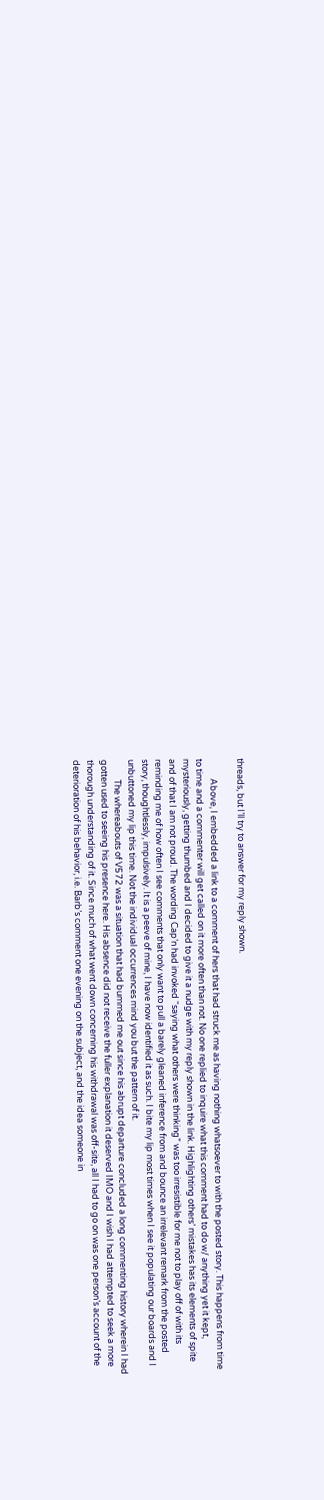threads, but I’ll try to answer for my reply shown.

          Above, I embedded a link to a comment of hers that had struck me as having nothing whatsoever to with the posted story. This happens from time to time and a commenter will get called on it more often than not. No one replied to inquire what this comment had to do w/ anything yet it kept, mysteriously, getting thumbed and I decided to give it a nudge with my reply shown in the link. Highlighting others’ mistakes has its elements of spite and of that I am not proud. The wording Cap’n had invoked “saying what others were thinking” was too irresistible for me not to play off of with its reminding me of how often I see comments that only want to pull a barely gleaned inference from and bounce an irrelevant remark from the posted story, thoughtlessly, impulsively. It is a peeve of mine, I have now identified it as such. I bite my lip most times when I see it populating our boards and I unbuttoned my lip this time. Not the individual occurrences mind you but the pattern of it.
          The whereabouts of V572 was a situation that had bummed me out since his abrupt departure concluded a long commenting history wherein I had gotten used to seeing his presence here. His absence did not receive the fuller explanation it deserved IMO and I wish I had attempted to seek a more thorough understanding of it. Since much of what went down concerning his withdrawal was off-site, all I had to go on was one person’s account of the deterioration of his behavior, i.e. Barb’s comment one evening on the subject, and the idea someone in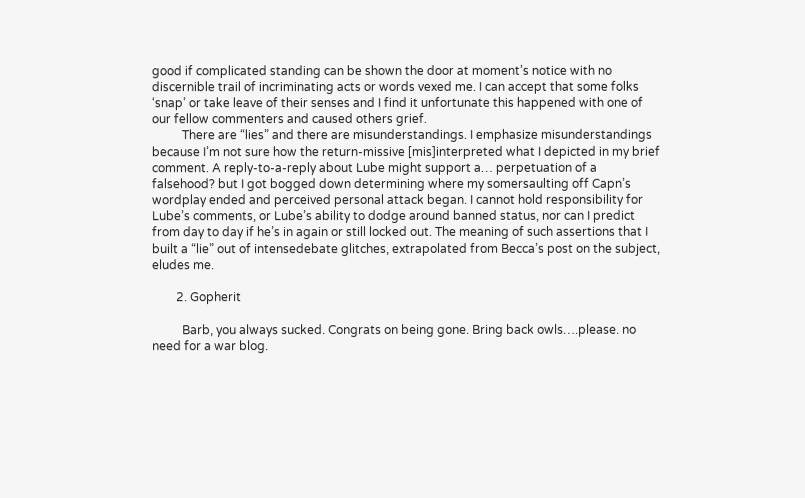good if complicated standing can be shown the door at moment’s notice with no discernible trail of incriminating acts or words vexed me. I can accept that some folks ‘snap’ or take leave of their senses and I find it unfortunate this happened with one of our fellow commenters and caused others grief.
          There are “lies” and there are misunderstandings. I emphasize misunderstandings because I’m not sure how the return-missive [mis]interpreted what I depicted in my brief comment. A reply-to-a-reply about Lube might support a… perpetuation of a falsehood? but I got bogged down determining where my somersaulting off Capn’s wordplay ended and perceived personal attack began. I cannot hold responsibility for Lube’s comments, or Lube’s ability to dodge around banned status, nor can I predict from day to day if he’s in again or still locked out. The meaning of such assertions that I built a “lie” out of intensedebate glitches, extrapolated from Becca’s post on the subject, eludes me.

        2. Gopherit

          Barb, you always sucked. Congrats on being gone. Bring back owls….please. no need for a war blog.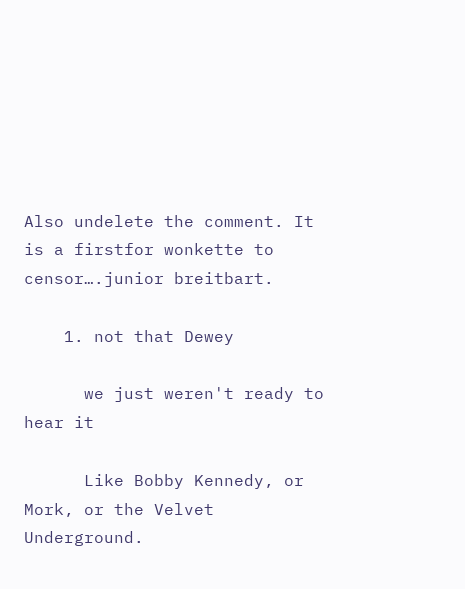Also undelete the comment. It is a firstfor wonkette to censor….junior breitbart.

    1. not that Dewey

      we just weren't ready to hear it

      Like Bobby Kennedy, or Mork, or the Velvet Underground.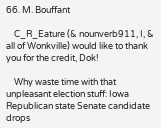66. M. Bouffant

    C_R_Eature (& nounverb911, I, & all of Wonkville) would like to thank you for the credit, Dok!

    Why waste time with that unpleasant election stuff: Iowa Republican state Senate candidate drops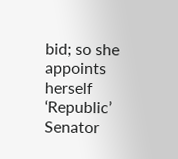bid; so she appoints herself ‘Republic’ Senator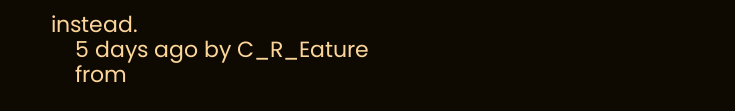instead.
    5 days ago by C_R_Eature
    from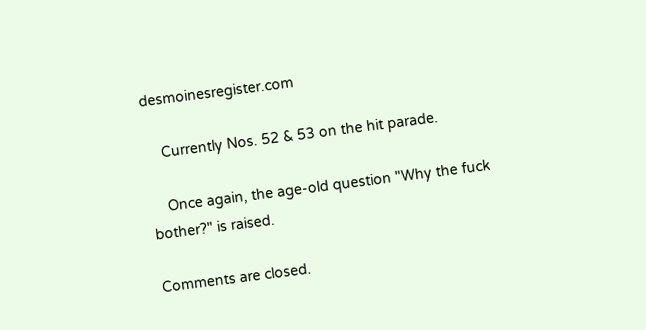desmoinesregister.com

    Currently Nos. 52 & 53 on the hit parade.

    Once again, the age-old question "Why the fuck bother?" is raised.

Comments are closed.